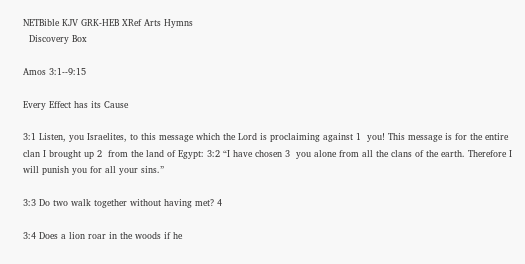NETBible KJV GRK-HEB XRef Arts Hymns
  Discovery Box

Amos 3:1--9:15

Every Effect has its Cause

3:1 Listen, you Israelites, to this message which the Lord is proclaiming against 1  you! This message is for the entire clan I brought up 2  from the land of Egypt: 3:2 “I have chosen 3  you alone from all the clans of the earth. Therefore I will punish you for all your sins.”

3:3 Do two walk together without having met? 4

3:4 Does a lion roar in the woods if he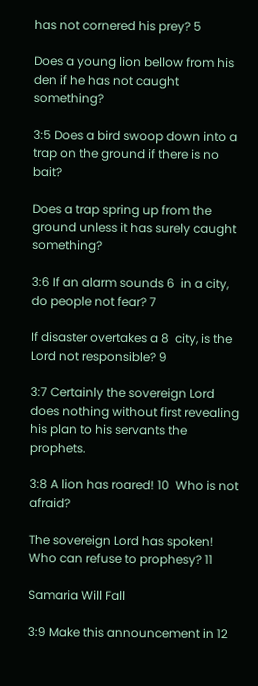has not cornered his prey? 5

Does a young lion bellow from his den if he has not caught something?

3:5 Does a bird swoop down into a trap on the ground if there is no bait?

Does a trap spring up from the ground unless it has surely caught something?

3:6 If an alarm sounds 6  in a city, do people not fear? 7

If disaster overtakes a 8  city, is the Lord not responsible? 9

3:7 Certainly the sovereign Lord does nothing without first revealing his plan to his servants the prophets.

3:8 A lion has roared! 10  Who is not afraid?

The sovereign Lord has spoken! Who can refuse to prophesy? 11

Samaria Will Fall

3:9 Make this announcement in 12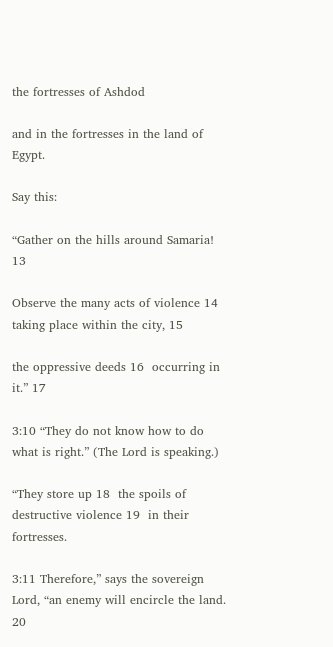the fortresses of Ashdod

and in the fortresses in the land of Egypt.

Say this:

“Gather on the hills around Samaria! 13

Observe the many acts of violence 14  taking place within the city, 15

the oppressive deeds 16  occurring in it.” 17

3:10 “They do not know how to do what is right.” (The Lord is speaking.)

“They store up 18  the spoils of destructive violence 19  in their fortresses.

3:11 Therefore,” says the sovereign Lord, “an enemy will encircle the land. 20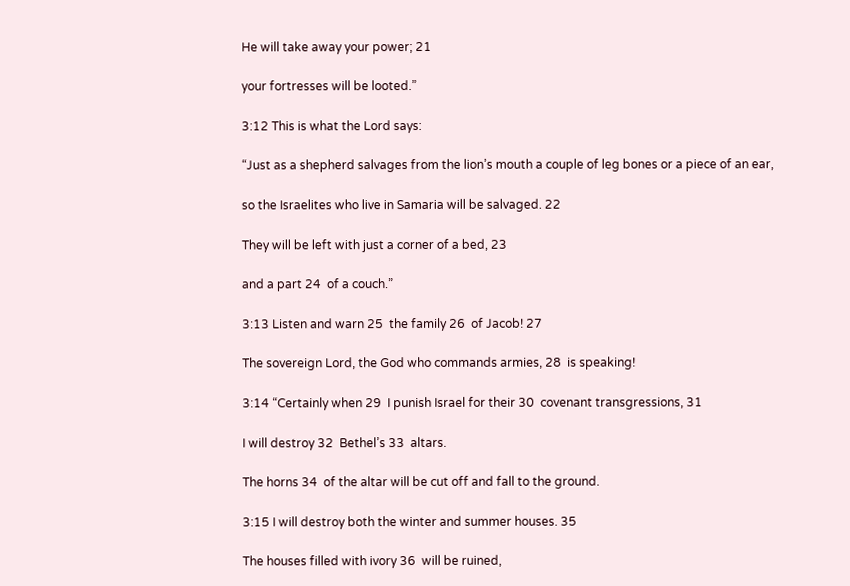He will take away your power; 21

your fortresses will be looted.”

3:12 This is what the Lord says:

“Just as a shepherd salvages from the lion’s mouth a couple of leg bones or a piece of an ear,

so the Israelites who live in Samaria will be salvaged. 22

They will be left with just a corner of a bed, 23

and a part 24  of a couch.”

3:13 Listen and warn 25  the family 26  of Jacob! 27

The sovereign Lord, the God who commands armies, 28  is speaking!

3:14 “Certainly when 29  I punish Israel for their 30  covenant transgressions, 31

I will destroy 32  Bethel’s 33  altars.

The horns 34  of the altar will be cut off and fall to the ground.

3:15 I will destroy both the winter and summer houses. 35

The houses filled with ivory 36  will be ruined,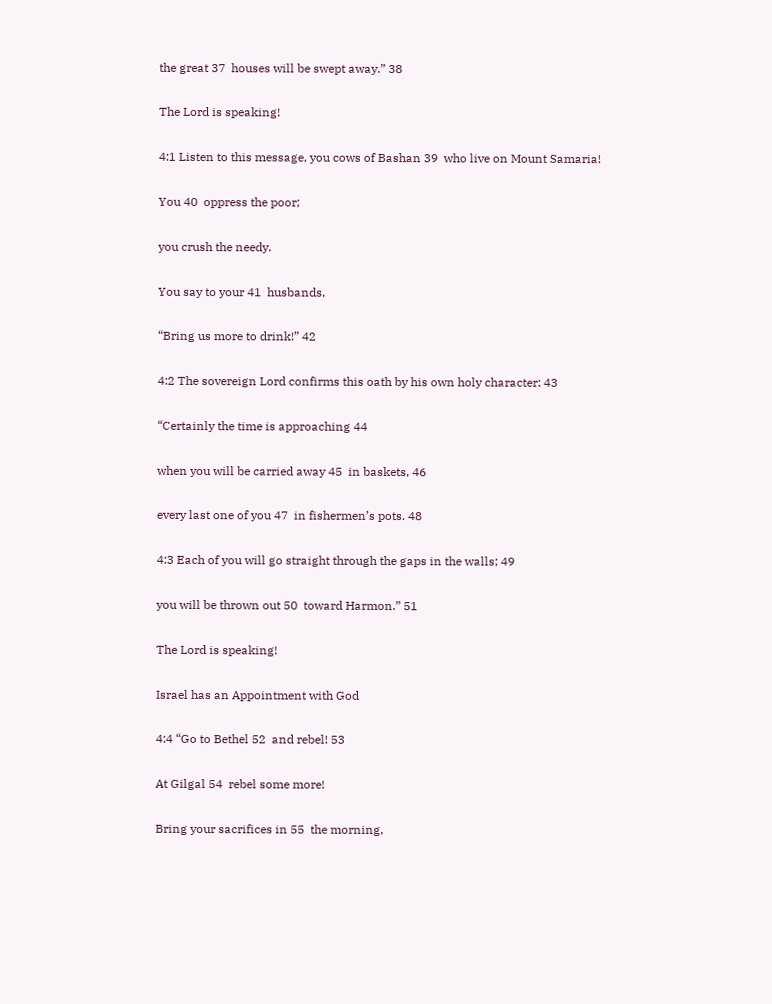the great 37  houses will be swept away.” 38

The Lord is speaking!

4:1 Listen to this message, you cows of Bashan 39  who live on Mount Samaria!

You 40  oppress the poor;

you crush the needy.

You say to your 41  husbands,

“Bring us more to drink!” 42

4:2 The sovereign Lord confirms this oath by his own holy character: 43

“Certainly the time is approaching 44

when you will be carried away 45  in baskets, 46

every last one of you 47  in fishermen’s pots. 48

4:3 Each of you will go straight through the gaps in the walls; 49

you will be thrown out 50  toward Harmon.” 51

The Lord is speaking!

Israel has an Appointment with God

4:4 “Go to Bethel 52  and rebel! 53

At Gilgal 54  rebel some more!

Bring your sacrifices in 55  the morning,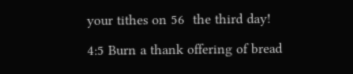your tithes on 56  the third day!

4:5 Burn a thank offering of bread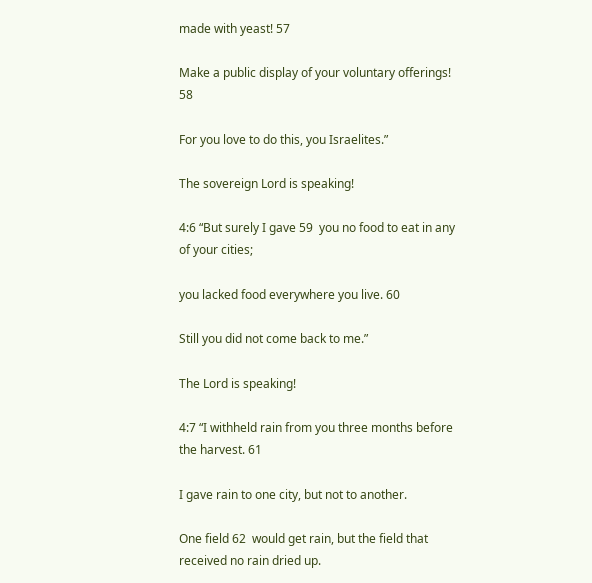made with yeast! 57

Make a public display of your voluntary offerings! 58

For you love to do this, you Israelites.”

The sovereign Lord is speaking!

4:6 “But surely I gave 59  you no food to eat in any of your cities;

you lacked food everywhere you live. 60

Still you did not come back to me.”

The Lord is speaking!

4:7 “I withheld rain from you three months before the harvest. 61

I gave rain to one city, but not to another.

One field 62  would get rain, but the field that received no rain dried up.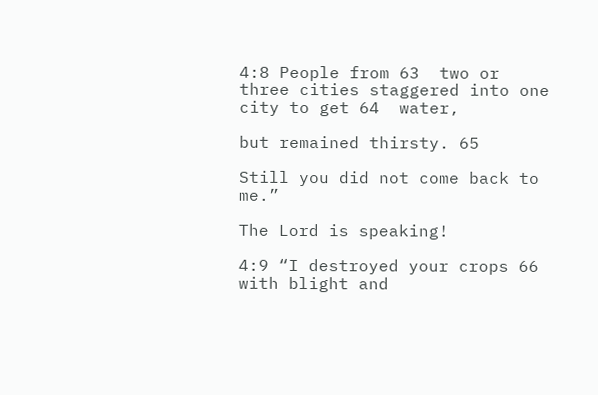4:8 People from 63  two or three cities staggered into one city to get 64  water,

but remained thirsty. 65

Still you did not come back to me.”

The Lord is speaking!

4:9 “I destroyed your crops 66  with blight and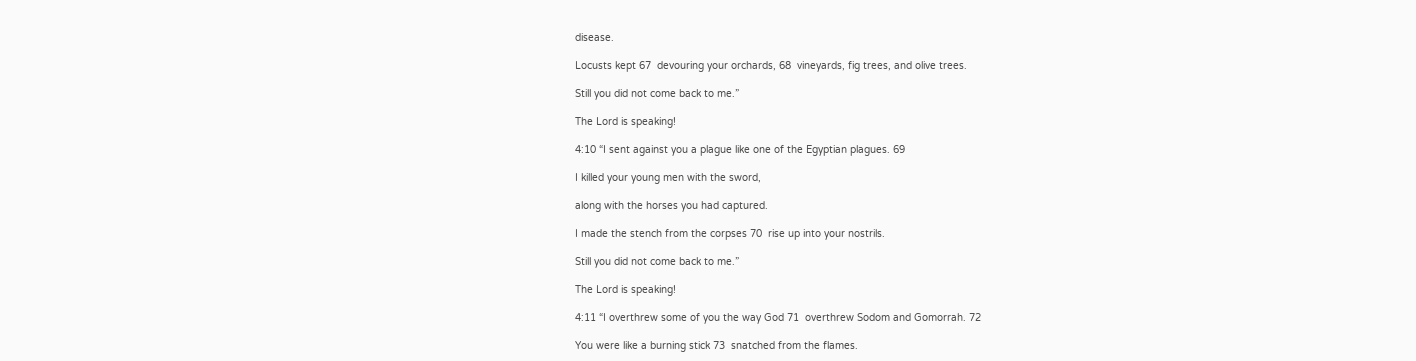disease.

Locusts kept 67  devouring your orchards, 68  vineyards, fig trees, and olive trees.

Still you did not come back to me.”

The Lord is speaking!

4:10 “I sent against you a plague like one of the Egyptian plagues. 69

I killed your young men with the sword,

along with the horses you had captured.

I made the stench from the corpses 70  rise up into your nostrils.

Still you did not come back to me.”

The Lord is speaking!

4:11 “I overthrew some of you the way God 71  overthrew Sodom and Gomorrah. 72

You were like a burning stick 73  snatched from the flames.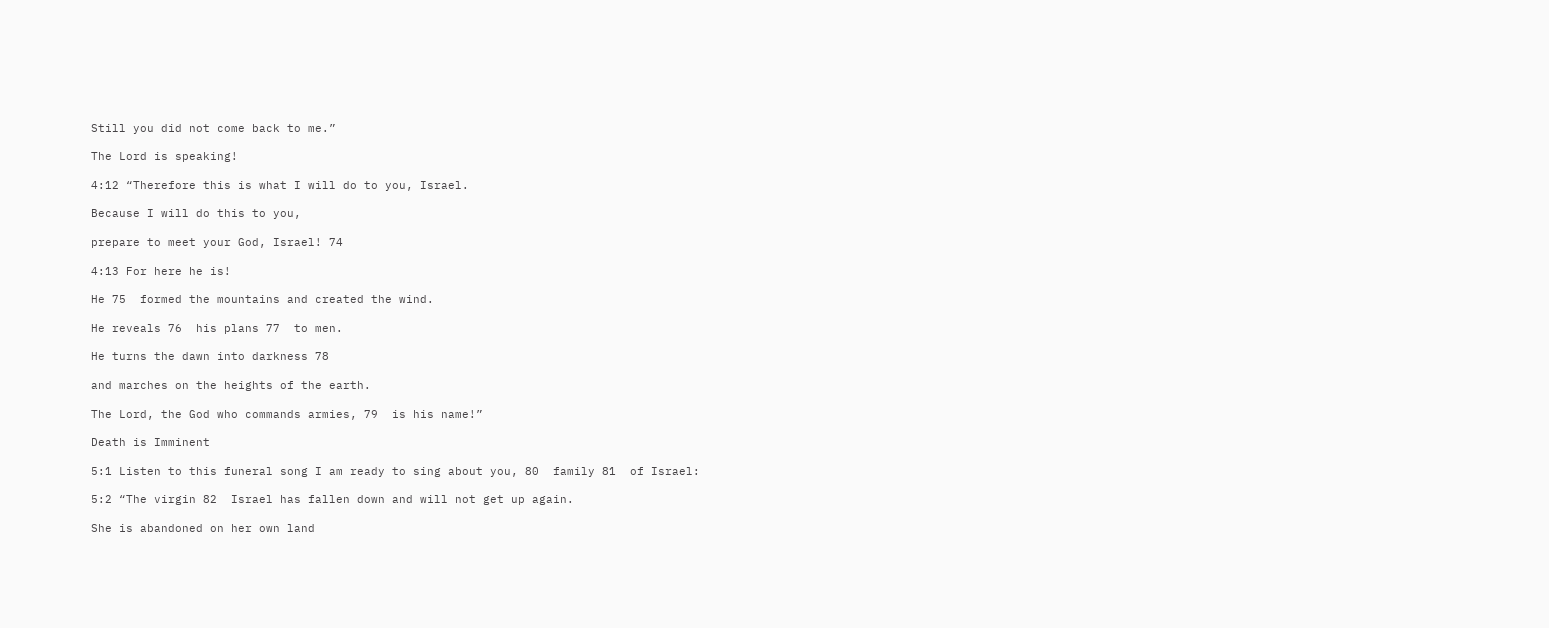Still you did not come back to me.”

The Lord is speaking!

4:12 “Therefore this is what I will do to you, Israel.

Because I will do this to you,

prepare to meet your God, Israel! 74

4:13 For here he is!

He 75  formed the mountains and created the wind.

He reveals 76  his plans 77  to men.

He turns the dawn into darkness 78

and marches on the heights of the earth.

The Lord, the God who commands armies, 79  is his name!”

Death is Imminent

5:1 Listen to this funeral song I am ready to sing about you, 80  family 81  of Israel:

5:2 “The virgin 82  Israel has fallen down and will not get up again.

She is abandoned on her own land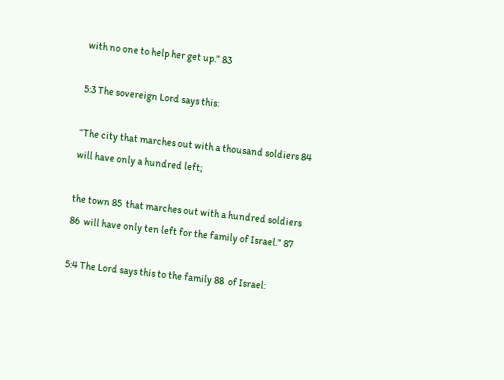with no one to help her get up.” 83

5:3 The sovereign Lord says this:

“The city that marches out with a thousand soldiers 84  will have only a hundred left;

the town 85  that marches out with a hundred soldiers 86  will have only ten left for the family of Israel.” 87

5:4 The Lord says this to the family 88  of Israel: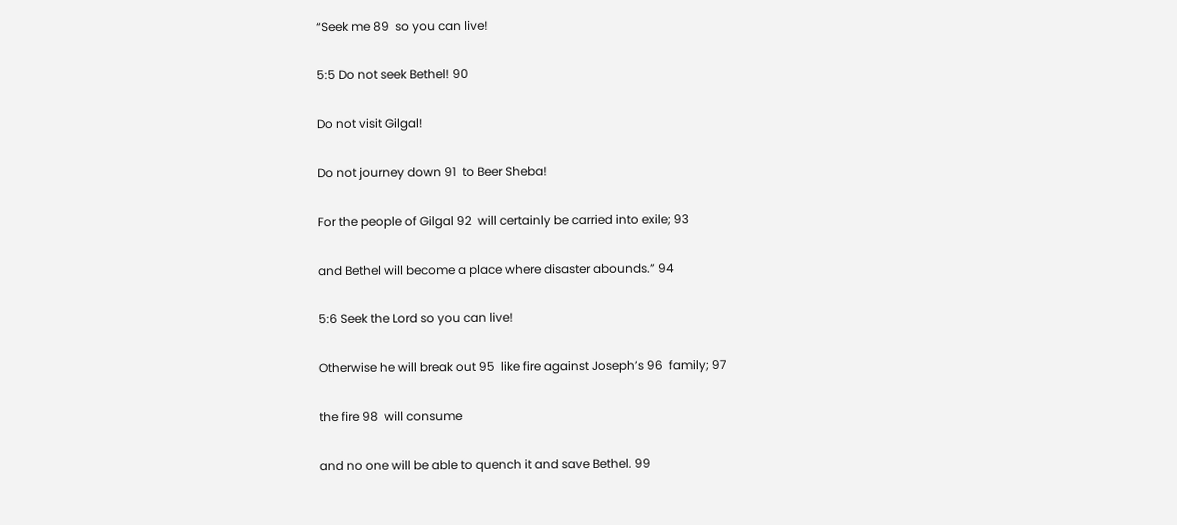“Seek me 89  so you can live!

5:5 Do not seek Bethel! 90

Do not visit Gilgal!

Do not journey down 91  to Beer Sheba!

For the people of Gilgal 92  will certainly be carried into exile; 93

and Bethel will become a place where disaster abounds.” 94

5:6 Seek the Lord so you can live!

Otherwise he will break out 95  like fire against Joseph’s 96  family; 97

the fire 98  will consume

and no one will be able to quench it and save Bethel. 99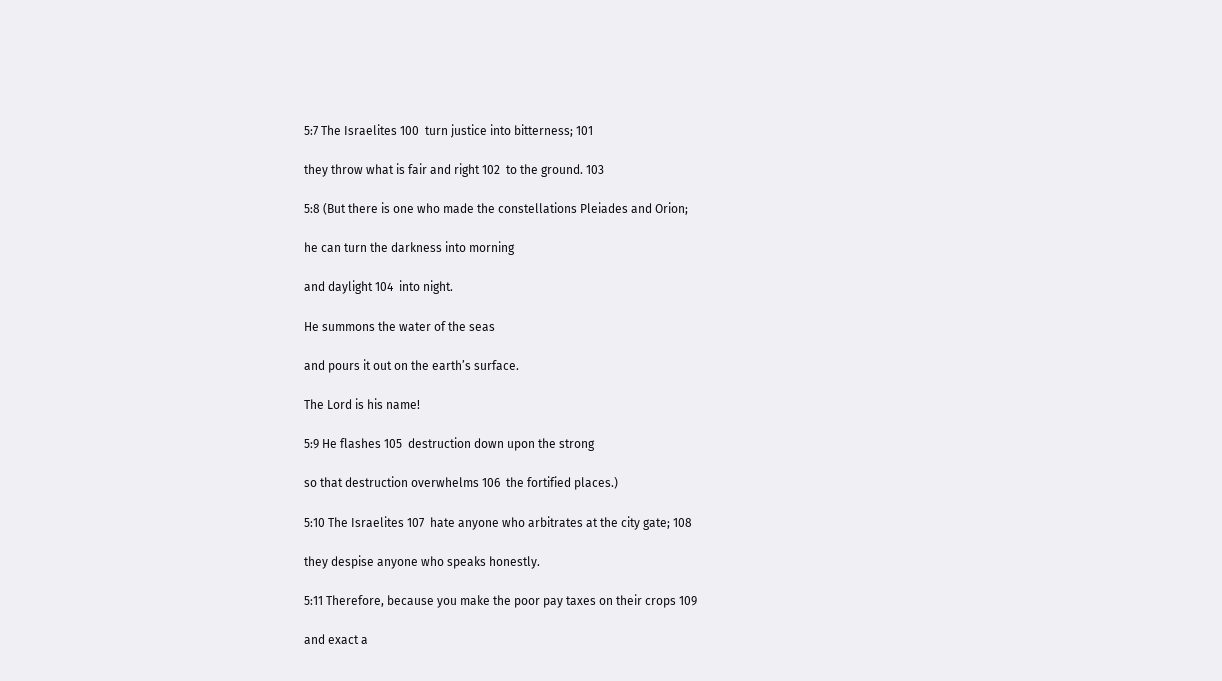5:7 The Israelites 100  turn justice into bitterness; 101

they throw what is fair and right 102  to the ground. 103

5:8 (But there is one who made the constellations Pleiades and Orion;

he can turn the darkness into morning

and daylight 104  into night.

He summons the water of the seas

and pours it out on the earth’s surface.

The Lord is his name!

5:9 He flashes 105  destruction down upon the strong

so that destruction overwhelms 106  the fortified places.)

5:10 The Israelites 107  hate anyone who arbitrates at the city gate; 108

they despise anyone who speaks honestly.

5:11 Therefore, because you make the poor pay taxes on their crops 109

and exact a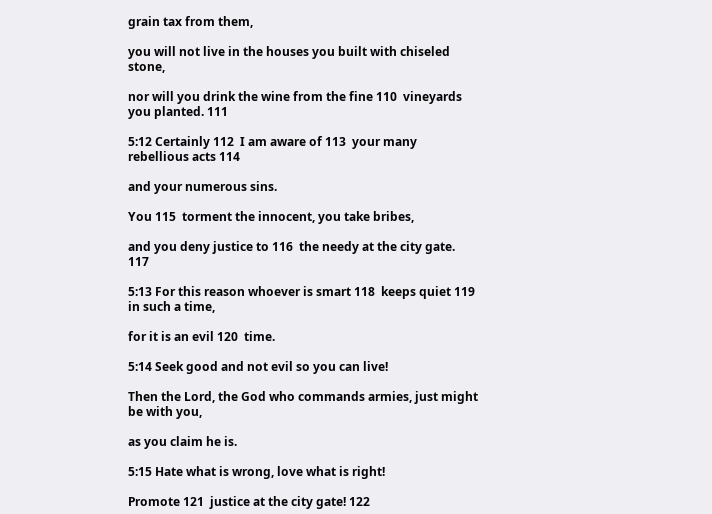grain tax from them,

you will not live in the houses you built with chiseled stone,

nor will you drink the wine from the fine 110  vineyards you planted. 111

5:12 Certainly 112  I am aware of 113  your many rebellious acts 114

and your numerous sins.

You 115  torment the innocent, you take bribes,

and you deny justice to 116  the needy at the city gate. 117

5:13 For this reason whoever is smart 118  keeps quiet 119  in such a time,

for it is an evil 120  time.

5:14 Seek good and not evil so you can live!

Then the Lord, the God who commands armies, just might be with you,

as you claim he is.

5:15 Hate what is wrong, love what is right!

Promote 121  justice at the city gate! 122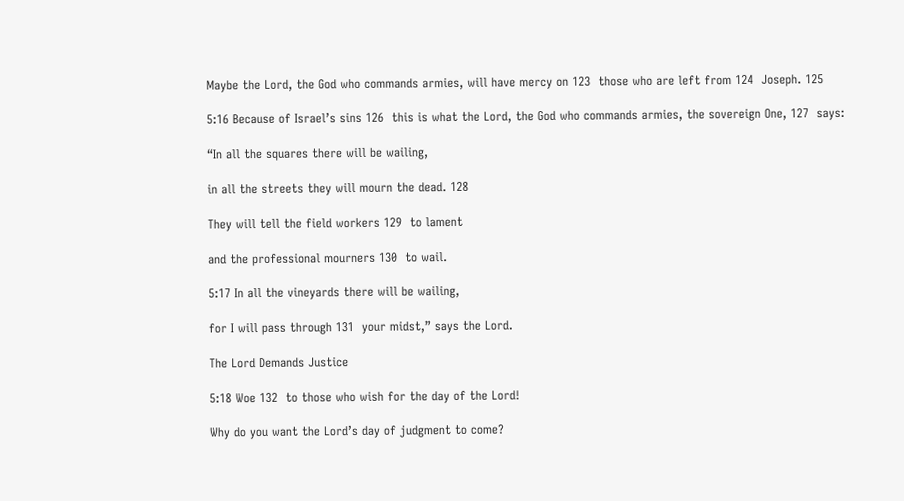Maybe the Lord, the God who commands armies, will have mercy on 123  those who are left from 124  Joseph. 125

5:16 Because of Israel’s sins 126  this is what the Lord, the God who commands armies, the sovereign One, 127  says:

“In all the squares there will be wailing,

in all the streets they will mourn the dead. 128

They will tell the field workers 129  to lament

and the professional mourners 130  to wail.

5:17 In all the vineyards there will be wailing,

for I will pass through 131  your midst,” says the Lord.

The Lord Demands Justice

5:18 Woe 132  to those who wish for the day of the Lord!

Why do you want the Lord’s day of judgment to come?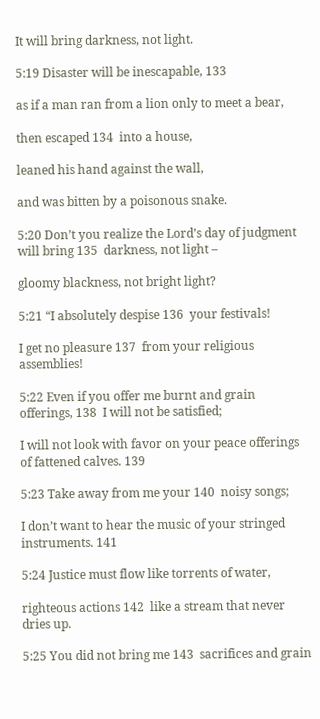It will bring darkness, not light.

5:19 Disaster will be inescapable, 133

as if a man ran from a lion only to meet a bear,

then escaped 134  into a house,

leaned his hand against the wall,

and was bitten by a poisonous snake.

5:20 Don’t you realize the Lord’s day of judgment will bring 135  darkness, not light –

gloomy blackness, not bright light?

5:21 “I absolutely despise 136  your festivals!

I get no pleasure 137  from your religious assemblies!

5:22 Even if you offer me burnt and grain offerings, 138  I will not be satisfied;

I will not look with favor on your peace offerings of fattened calves. 139

5:23 Take away from me your 140  noisy songs;

I don’t want to hear the music of your stringed instruments. 141

5:24 Justice must flow like torrents of water,

righteous actions 142  like a stream that never dries up.

5:25 You did not bring me 143  sacrifices and grain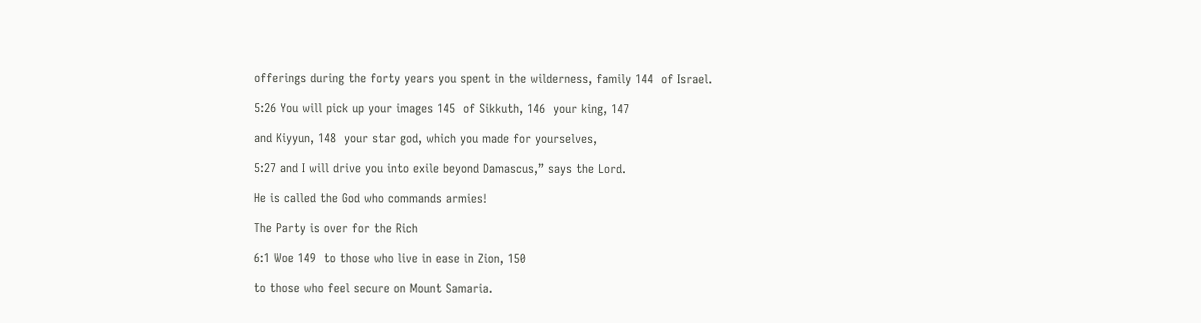offerings during the forty years you spent in the wilderness, family 144  of Israel.

5:26 You will pick up your images 145  of Sikkuth, 146  your king, 147

and Kiyyun, 148  your star god, which you made for yourselves,

5:27 and I will drive you into exile beyond Damascus,” says the Lord.

He is called the God who commands armies!

The Party is over for the Rich

6:1 Woe 149  to those who live in ease in Zion, 150

to those who feel secure on Mount Samaria.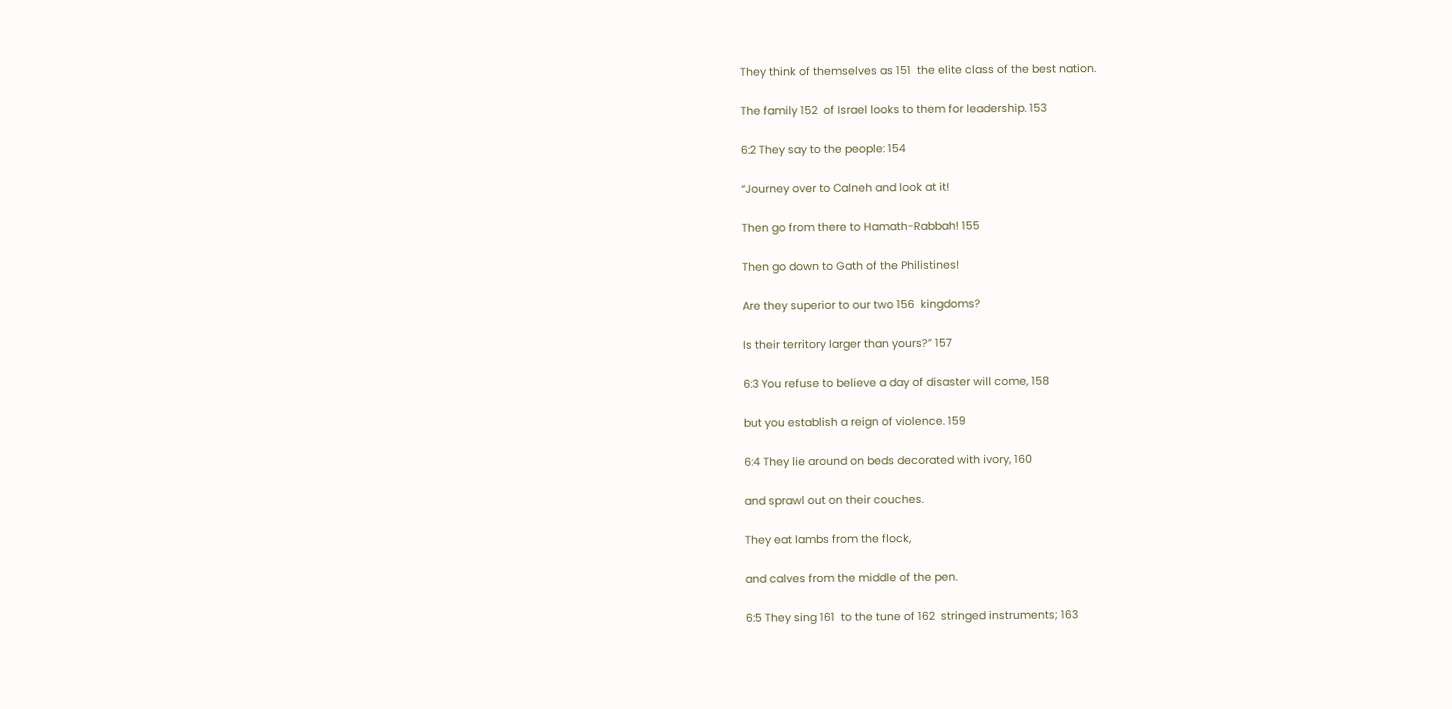They think of themselves as 151  the elite class of the best nation.

The family 152  of Israel looks to them for leadership. 153

6:2 They say to the people: 154

“Journey over to Calneh and look at it!

Then go from there to Hamath-Rabbah! 155

Then go down to Gath of the Philistines!

Are they superior to our two 156  kingdoms?

Is their territory larger than yours?” 157

6:3 You refuse to believe a day of disaster will come, 158

but you establish a reign of violence. 159

6:4 They lie around on beds decorated with ivory, 160

and sprawl out on their couches.

They eat lambs from the flock,

and calves from the middle of the pen.

6:5 They sing 161  to the tune of 162  stringed instruments; 163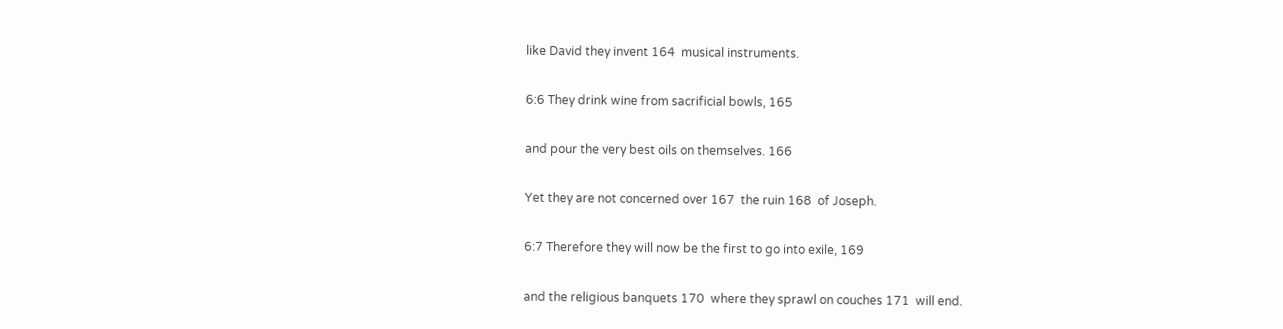like David they invent 164  musical instruments.

6:6 They drink wine from sacrificial bowls, 165

and pour the very best oils on themselves. 166

Yet they are not concerned over 167  the ruin 168  of Joseph.

6:7 Therefore they will now be the first to go into exile, 169

and the religious banquets 170  where they sprawl on couches 171  will end.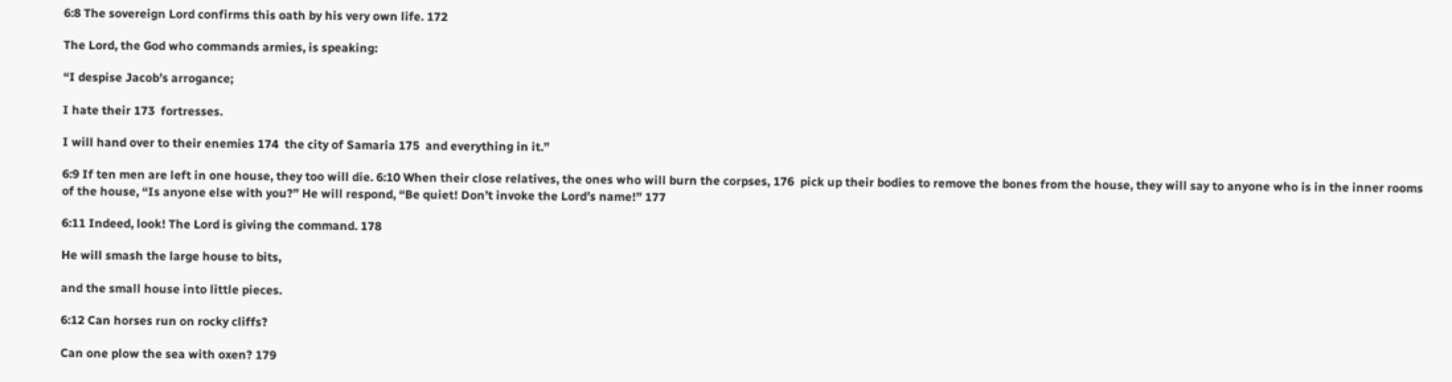6:8 The sovereign Lord confirms this oath by his very own life. 172

The Lord, the God who commands armies, is speaking:

“I despise Jacob’s arrogance;

I hate their 173  fortresses.

I will hand over to their enemies 174  the city of Samaria 175  and everything in it.”

6:9 If ten men are left in one house, they too will die. 6:10 When their close relatives, the ones who will burn the corpses, 176  pick up their bodies to remove the bones from the house, they will say to anyone who is in the inner rooms of the house, “Is anyone else with you?” He will respond, “Be quiet! Don’t invoke the Lord’s name!” 177

6:11 Indeed, look! The Lord is giving the command. 178

He will smash the large house to bits,

and the small house into little pieces.

6:12 Can horses run on rocky cliffs?

Can one plow the sea with oxen? 179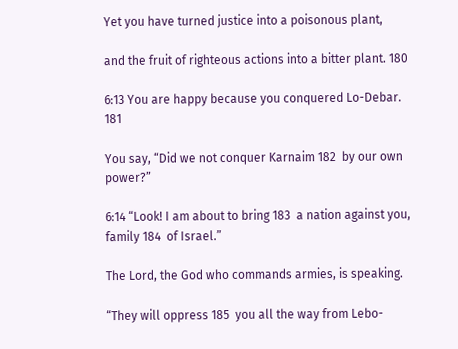Yet you have turned justice into a poisonous plant,

and the fruit of righteous actions into a bitter plant. 180

6:13 You are happy because you conquered Lo-Debar. 181

You say, “Did we not conquer Karnaim 182  by our own power?”

6:14 “Look! I am about to bring 183  a nation against you, family 184  of Israel.”

The Lord, the God who commands armies, is speaking.

“They will oppress 185  you all the way from Lebo-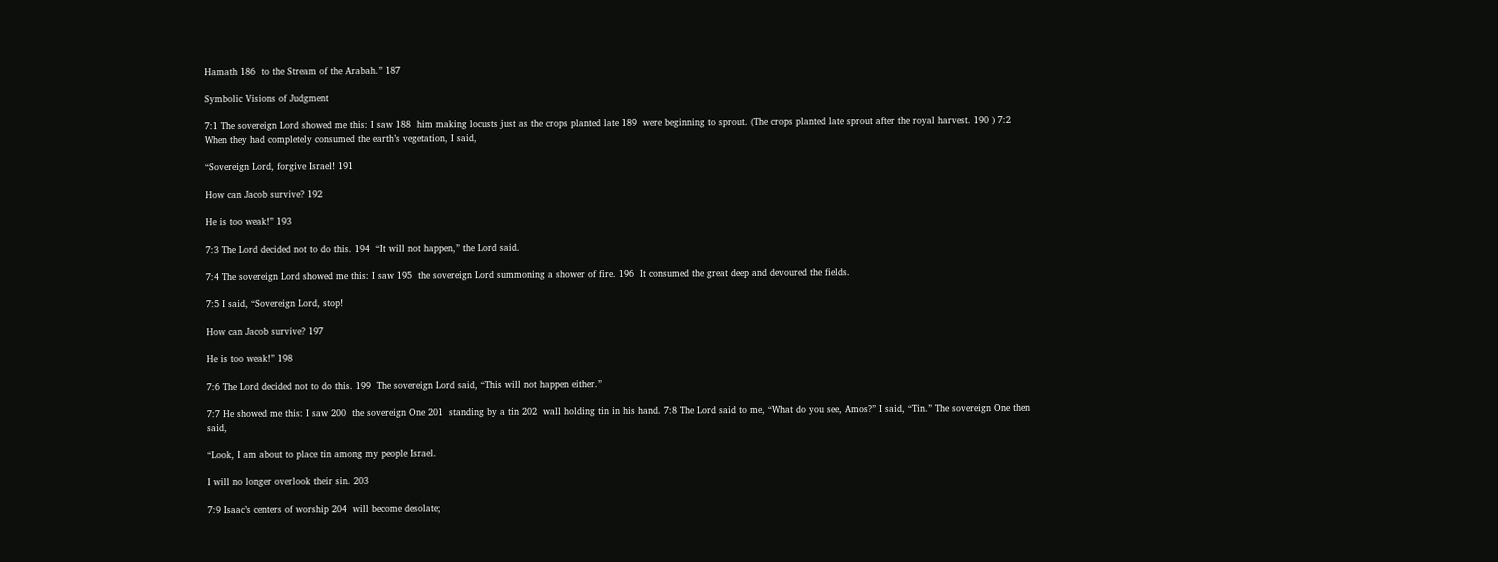Hamath 186  to the Stream of the Arabah.” 187

Symbolic Visions of Judgment

7:1 The sovereign Lord showed me this: I saw 188  him making locusts just as the crops planted late 189  were beginning to sprout. (The crops planted late sprout after the royal harvest. 190 ) 7:2 When they had completely consumed the earth’s vegetation, I said,

“Sovereign Lord, forgive Israel! 191

How can Jacob survive? 192

He is too weak!” 193

7:3 The Lord decided not to do this. 194  “It will not happen,” the Lord said.

7:4 The sovereign Lord showed me this: I saw 195  the sovereign Lord summoning a shower of fire. 196  It consumed the great deep and devoured the fields.

7:5 I said, “Sovereign Lord, stop!

How can Jacob survive? 197

He is too weak!” 198

7:6 The Lord decided not to do this. 199  The sovereign Lord said, “This will not happen either.”

7:7 He showed me this: I saw 200  the sovereign One 201  standing by a tin 202  wall holding tin in his hand. 7:8 The Lord said to me, “What do you see, Amos?” I said, “Tin.” The sovereign One then said,

“Look, I am about to place tin among my people Israel.

I will no longer overlook their sin. 203

7:9 Isaac’s centers of worship 204  will become desolate;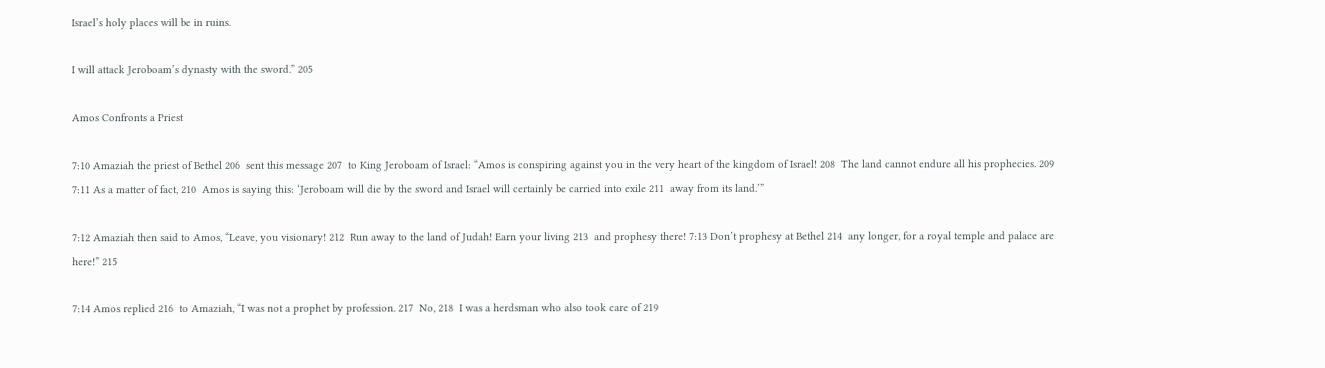Israel’s holy places will be in ruins.

I will attack Jeroboam’s dynasty with the sword.” 205

Amos Confronts a Priest

7:10 Amaziah the priest of Bethel 206  sent this message 207  to King Jeroboam of Israel: “Amos is conspiring against you in the very heart of the kingdom of Israel! 208  The land cannot endure all his prophecies. 209  7:11 As a matter of fact, 210  Amos is saying this: ‘Jeroboam will die by the sword and Israel will certainly be carried into exile 211  away from its land.’”

7:12 Amaziah then said to Amos, “Leave, you visionary! 212  Run away to the land of Judah! Earn your living 213  and prophesy there! 7:13 Don’t prophesy at Bethel 214  any longer, for a royal temple and palace are here!” 215

7:14 Amos replied 216  to Amaziah, “I was not a prophet by profession. 217  No, 218  I was a herdsman who also took care of 219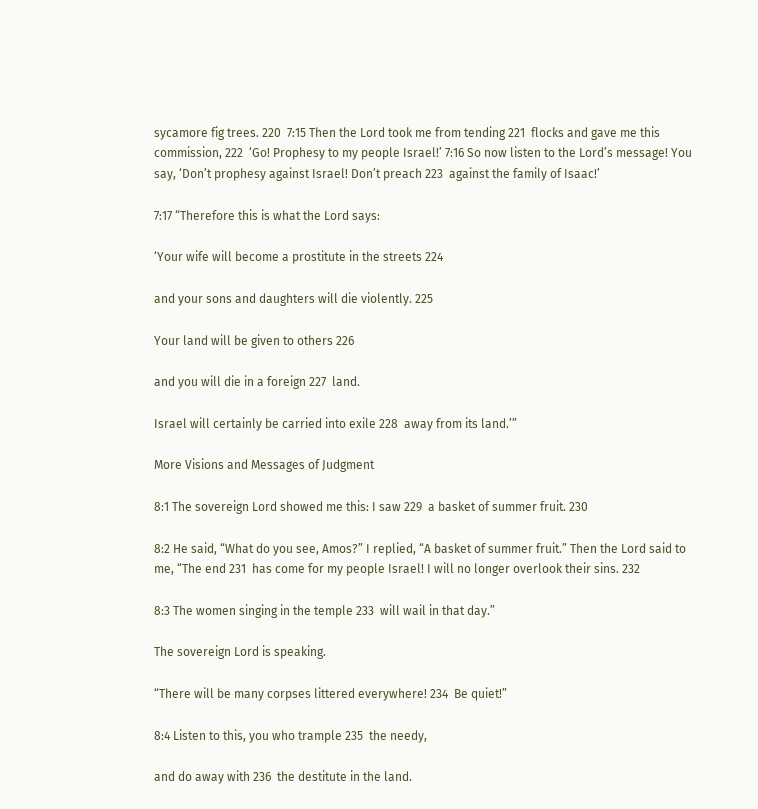sycamore fig trees. 220  7:15 Then the Lord took me from tending 221  flocks and gave me this commission, 222  ‘Go! Prophesy to my people Israel!’ 7:16 So now listen to the Lord’s message! You say, ‘Don’t prophesy against Israel! Don’t preach 223  against the family of Isaac!’

7:17 “Therefore this is what the Lord says:

‘Your wife will become a prostitute in the streets 224

and your sons and daughters will die violently. 225

Your land will be given to others 226

and you will die in a foreign 227  land.

Israel will certainly be carried into exile 228  away from its land.’”

More Visions and Messages of Judgment

8:1 The sovereign Lord showed me this: I saw 229  a basket of summer fruit. 230

8:2 He said, “What do you see, Amos?” I replied, “A basket of summer fruit.” Then the Lord said to me, “The end 231  has come for my people Israel! I will no longer overlook their sins. 232

8:3 The women singing in the temple 233  will wail in that day.”

The sovereign Lord is speaking.

“There will be many corpses littered everywhere! 234  Be quiet!”

8:4 Listen to this, you who trample 235  the needy,

and do away with 236  the destitute in the land.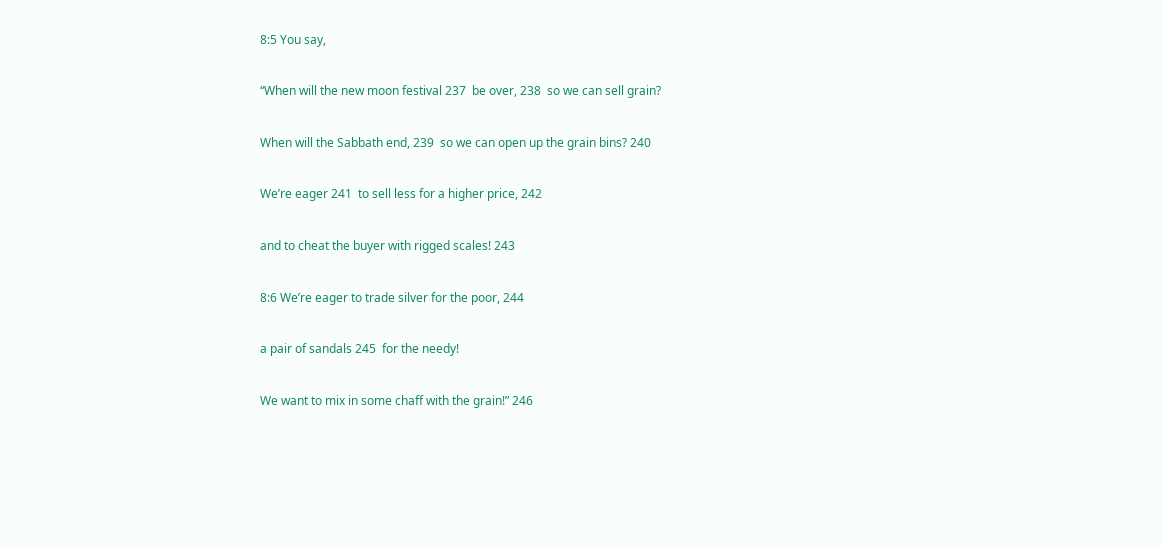8:5 You say,

“When will the new moon festival 237  be over, 238  so we can sell grain?

When will the Sabbath end, 239  so we can open up the grain bins? 240

We’re eager 241  to sell less for a higher price, 242

and to cheat the buyer with rigged scales! 243

8:6 We’re eager to trade silver for the poor, 244

a pair of sandals 245  for the needy!

We want to mix in some chaff with the grain!” 246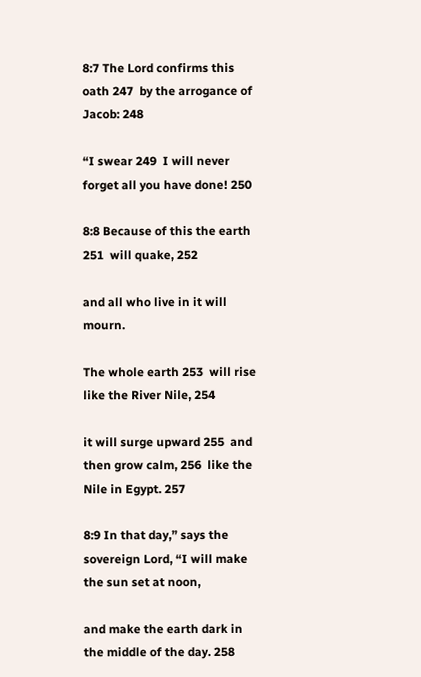8:7 The Lord confirms this oath 247  by the arrogance of Jacob: 248

“I swear 249  I will never forget all you have done! 250

8:8 Because of this the earth 251  will quake, 252

and all who live in it will mourn.

The whole earth 253  will rise like the River Nile, 254

it will surge upward 255  and then grow calm, 256  like the Nile in Egypt. 257

8:9 In that day,” says the sovereign Lord, “I will make the sun set at noon,

and make the earth dark in the middle of the day. 258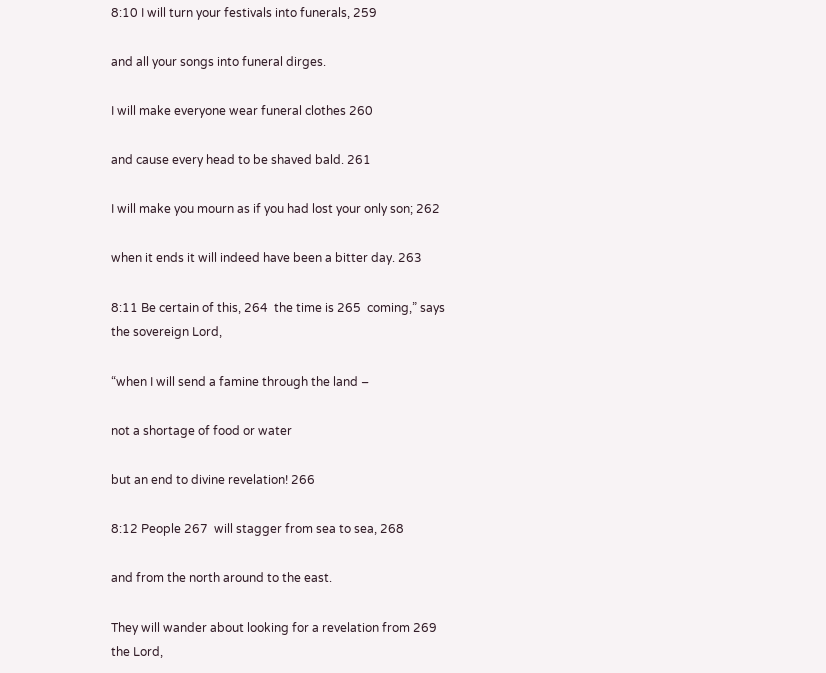8:10 I will turn your festivals into funerals, 259

and all your songs into funeral dirges.

I will make everyone wear funeral clothes 260

and cause every head to be shaved bald. 261

I will make you mourn as if you had lost your only son; 262

when it ends it will indeed have been a bitter day. 263

8:11 Be certain of this, 264  the time is 265  coming,” says the sovereign Lord,

“when I will send a famine through the land –

not a shortage of food or water

but an end to divine revelation! 266

8:12 People 267  will stagger from sea to sea, 268

and from the north around to the east.

They will wander about looking for a revelation from 269  the Lord,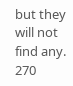but they will not find any. 270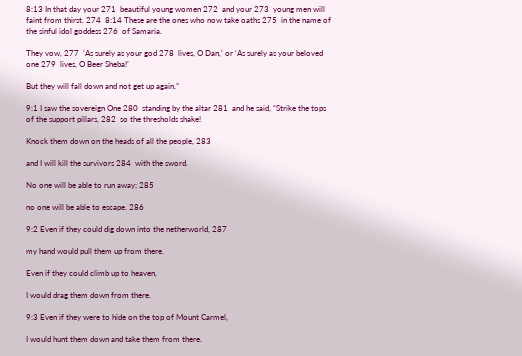8:13 In that day your 271  beautiful young women 272  and your 273  young men will faint from thirst. 274  8:14 These are the ones who now take oaths 275  in the name of the sinful idol goddess 276  of Samaria.

They vow, 277  ‘As surely as your god 278  lives, O Dan,’ or ‘As surely as your beloved one 279  lives, O Beer Sheba!’

But they will fall down and not get up again.”

9:1 I saw the sovereign One 280  standing by the altar 281  and he said, “Strike the tops of the support pillars, 282  so the thresholds shake!

Knock them down on the heads of all the people, 283

and I will kill the survivors 284  with the sword.

No one will be able to run away; 285

no one will be able to escape. 286

9:2 Even if they could dig down into the netherworld, 287

my hand would pull them up from there.

Even if they could climb up to heaven,

I would drag them down from there.

9:3 Even if they were to hide on the top of Mount Carmel,

I would hunt them down and take them from there.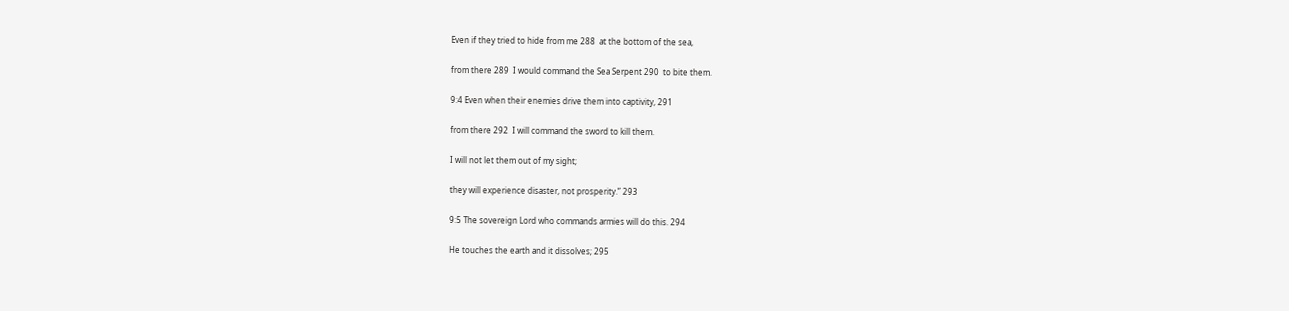Even if they tried to hide from me 288  at the bottom of the sea,

from there 289  I would command the Sea Serpent 290  to bite them.

9:4 Even when their enemies drive them into captivity, 291

from there 292  I will command the sword to kill them.

I will not let them out of my sight;

they will experience disaster, not prosperity.” 293

9:5 The sovereign Lord who commands armies will do this. 294

He touches the earth and it dissolves; 295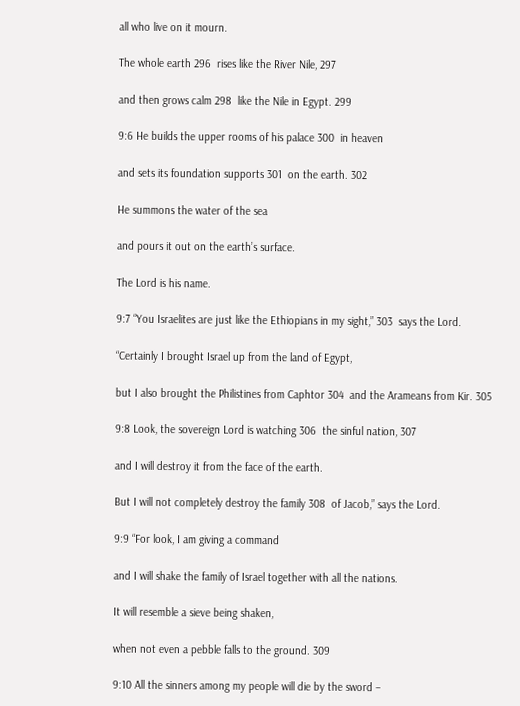all who live on it mourn.

The whole earth 296  rises like the River Nile, 297

and then grows calm 298  like the Nile in Egypt. 299

9:6 He builds the upper rooms of his palace 300  in heaven

and sets its foundation supports 301  on the earth. 302

He summons the water of the sea

and pours it out on the earth’s surface.

The Lord is his name.

9:7 “You Israelites are just like the Ethiopians in my sight,” 303  says the Lord.

“Certainly I brought Israel up from the land of Egypt,

but I also brought the Philistines from Caphtor 304  and the Arameans from Kir. 305

9:8 Look, the sovereign Lord is watching 306  the sinful nation, 307

and I will destroy it from the face of the earth.

But I will not completely destroy the family 308  of Jacob,” says the Lord.

9:9 “For look, I am giving a command

and I will shake the family of Israel together with all the nations.

It will resemble a sieve being shaken,

when not even a pebble falls to the ground. 309

9:10 All the sinners among my people will die by the sword –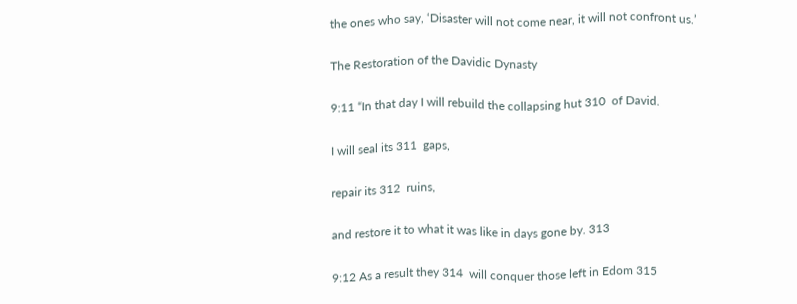the ones who say, ‘Disaster will not come near, it will not confront us.’

The Restoration of the Davidic Dynasty

9:11 “In that day I will rebuild the collapsing hut 310  of David.

I will seal its 311  gaps,

repair its 312  ruins,

and restore it to what it was like in days gone by. 313

9:12 As a result they 314  will conquer those left in Edom 315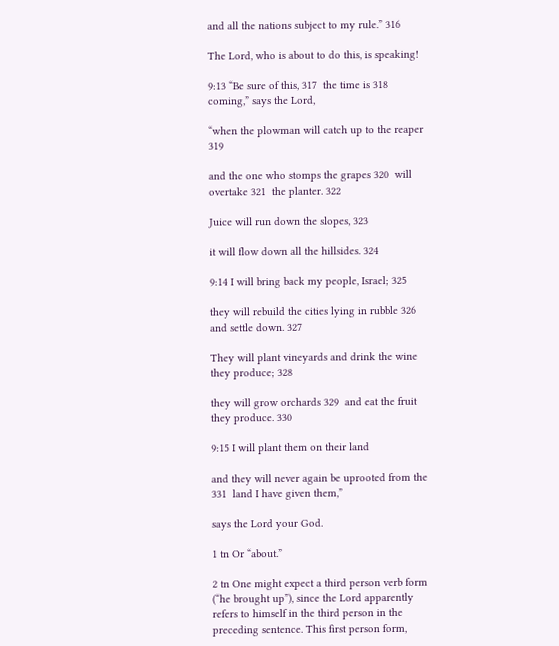and all the nations subject to my rule.” 316

The Lord, who is about to do this, is speaking!

9:13 “Be sure of this, 317  the time is 318  coming,” says the Lord,

“when the plowman will catch up to the reaper 319

and the one who stomps the grapes 320  will overtake 321  the planter. 322

Juice will run down the slopes, 323

it will flow down all the hillsides. 324

9:14 I will bring back my people, Israel; 325

they will rebuild the cities lying in rubble 326  and settle down. 327

They will plant vineyards and drink the wine they produce; 328

they will grow orchards 329  and eat the fruit they produce. 330

9:15 I will plant them on their land

and they will never again be uprooted from the 331  land I have given them,”

says the Lord your God.

1 tn Or “about.”

2 tn One might expect a third person verb form (“he brought up”), since the Lord apparently refers to himself in the third person in the preceding sentence. This first person form,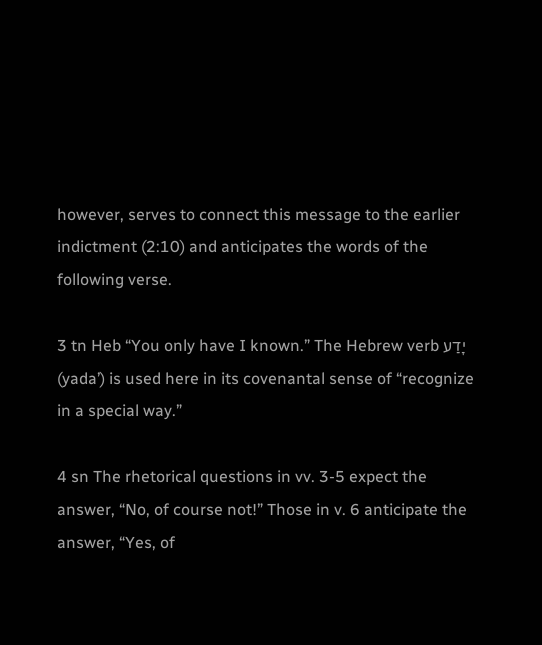however, serves to connect this message to the earlier indictment (2:10) and anticipates the words of the following verse.

3 tn Heb “You only have I known.” The Hebrew verb יָדַע (yada’) is used here in its covenantal sense of “recognize in a special way.”

4 sn The rhetorical questions in vv. 3-5 expect the answer, “No, of course not!” Those in v. 6 anticipate the answer, “Yes, of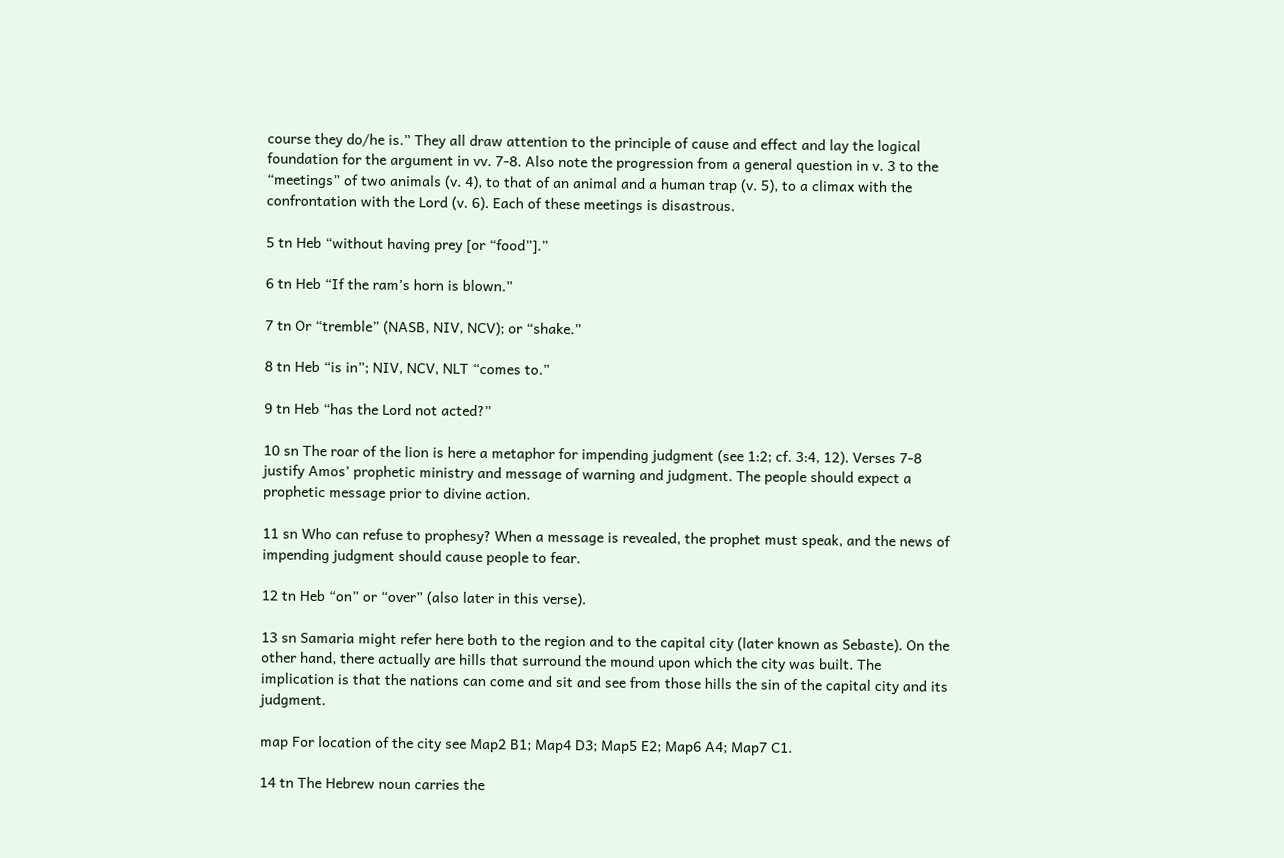course they do/he is.” They all draw attention to the principle of cause and effect and lay the logical foundation for the argument in vv. 7-8. Also note the progression from a general question in v. 3 to the “meetings” of two animals (v. 4), to that of an animal and a human trap (v. 5), to a climax with the confrontation with the Lord (v. 6). Each of these meetings is disastrous.

5 tn Heb “without having prey [or “food”].”

6 tn Heb “If the ram’s horn is blown.”

7 tn Or “tremble” (NASB, NIV, NCV); or “shake.”

8 tn Heb “is in”; NIV, NCV, NLT “comes to.”

9 tn Heb “has the Lord not acted?”

10 sn The roar of the lion is here a metaphor for impending judgment (see 1:2; cf. 3:4, 12). Verses 7-8 justify Amos’ prophetic ministry and message of warning and judgment. The people should expect a prophetic message prior to divine action.

11 sn Who can refuse to prophesy? When a message is revealed, the prophet must speak, and the news of impending judgment should cause people to fear.

12 tn Heb “on” or “over” (also later in this verse).

13 sn Samaria might refer here both to the region and to the capital city (later known as Sebaste). On the other hand, there actually are hills that surround the mound upon which the city was built. The implication is that the nations can come and sit and see from those hills the sin of the capital city and its judgment.

map For location of the city see Map2 B1; Map4 D3; Map5 E2; Map6 A4; Map7 C1.

14 tn The Hebrew noun carries the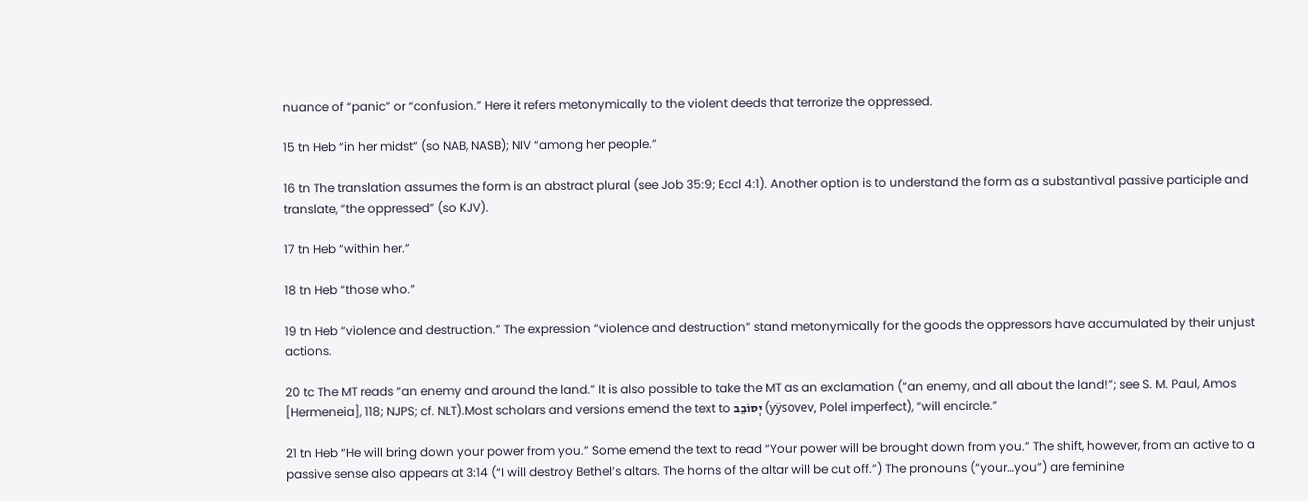nuance of “panic” or “confusion.” Here it refers metonymically to the violent deeds that terrorize the oppressed.

15 tn Heb “in her midst” (so NAB, NASB); NIV “among her people.”

16 tn The translation assumes the form is an abstract plural (see Job 35:9; Eccl 4:1). Another option is to understand the form as a substantival passive participle and translate, “the oppressed” (so KJV).

17 tn Heb “within her.”

18 tn Heb “those who.”

19 tn Heb “violence and destruction.” The expression “violence and destruction” stand metonymically for the goods the oppressors have accumulated by their unjust actions.

20 tc The MT reads “an enemy and around the land.” It is also possible to take the MT as an exclamation (“an enemy, and all about the land!”; see S. M. Paul, Amos [Hermeneia], 118; NJPS; cf. NLT).Most scholars and versions emend the text to יְסוֹבֵב (yÿsovev, Polel imperfect), “will encircle.”

21 tn Heb “He will bring down your power from you.” Some emend the text to read “Your power will be brought down from you.” The shift, however, from an active to a passive sense also appears at 3:14 (“I will destroy Bethel’s altars. The horns of the altar will be cut off.”) The pronouns (“your…you”) are feminine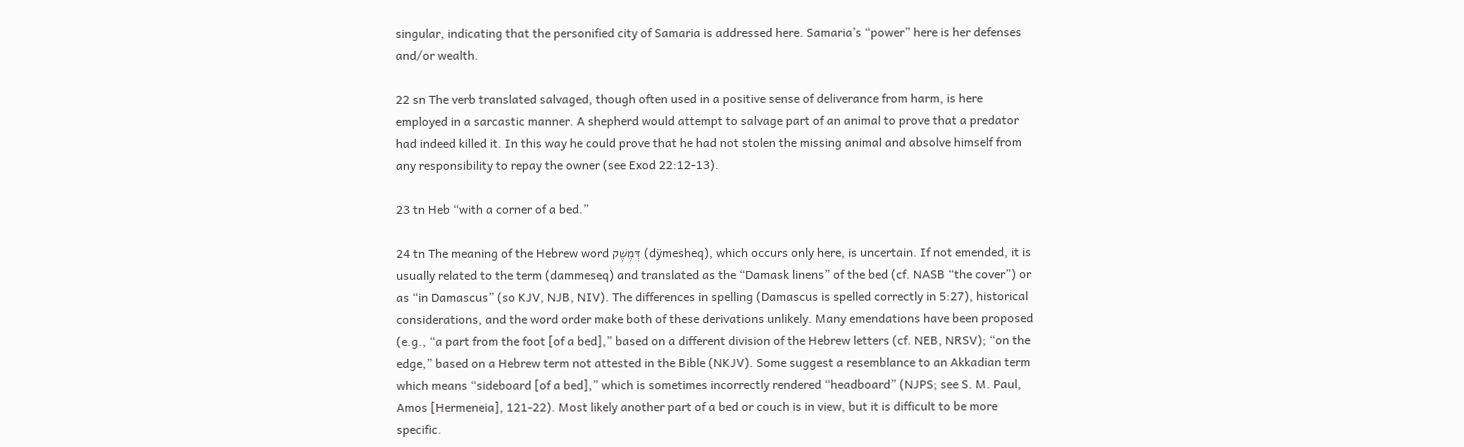singular, indicating that the personified city of Samaria is addressed here. Samaria’s “power” here is her defenses and/or wealth.

22 sn The verb translated salvaged, though often used in a positive sense of deliverance from harm, is here employed in a sarcastic manner. A shepherd would attempt to salvage part of an animal to prove that a predator had indeed killed it. In this way he could prove that he had not stolen the missing animal and absolve himself from any responsibility to repay the owner (see Exod 22:12-13).

23 tn Heb “with a corner of a bed.”

24 tn The meaning of the Hebrew word דְּמֶשֶׁק (dÿmesheq), which occurs only here, is uncertain. If not emended, it is usually related to the term (dammeseq) and translated as the “Damask linens” of the bed (cf. NASB “the cover”) or as “in Damascus” (so KJV, NJB, NIV). The differences in spelling (Damascus is spelled correctly in 5:27), historical considerations, and the word order make both of these derivations unlikely. Many emendations have been proposed (e.g., “a part from the foot [of a bed],” based on a different division of the Hebrew letters (cf. NEB, NRSV); “on the edge,” based on a Hebrew term not attested in the Bible (NKJV). Some suggest a resemblance to an Akkadian term which means “sideboard [of a bed],” which is sometimes incorrectly rendered “headboard” (NJPS; see S. M. Paul, Amos [Hermeneia], 121-22). Most likely another part of a bed or couch is in view, but it is difficult to be more specific.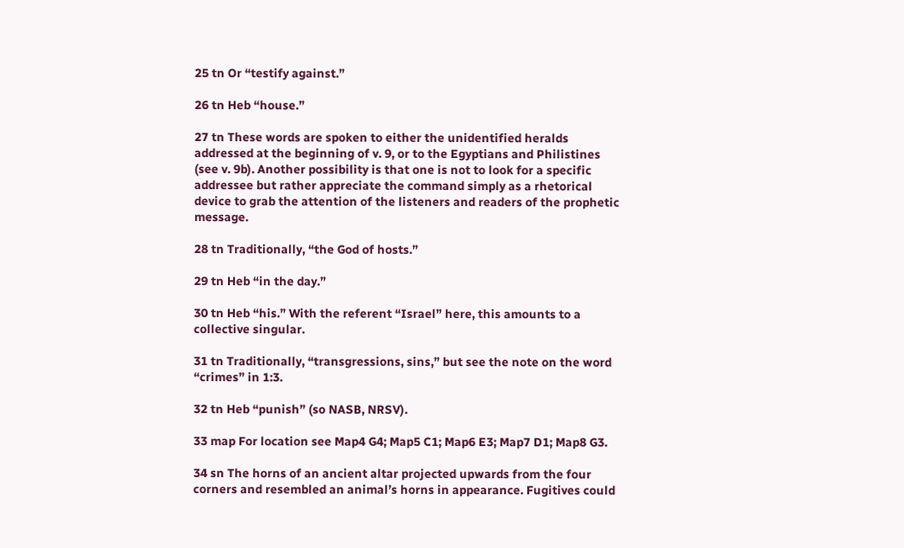25 tn Or “testify against.”

26 tn Heb “house.”

27 tn These words are spoken to either the unidentified heralds addressed at the beginning of v. 9, or to the Egyptians and Philistines (see v. 9b). Another possibility is that one is not to look for a specific addressee but rather appreciate the command simply as a rhetorical device to grab the attention of the listeners and readers of the prophetic message.

28 tn Traditionally, “the God of hosts.”

29 tn Heb “in the day.”

30 tn Heb “his.” With the referent “Israel” here, this amounts to a collective singular.

31 tn Traditionally, “transgressions, sins,” but see the note on the word “crimes” in 1:3.

32 tn Heb “punish” (so NASB, NRSV).

33 map For location see Map4 G4; Map5 C1; Map6 E3; Map7 D1; Map8 G3.

34 sn The horns of an ancient altar projected upwards from the four corners and resembled an animal’s horns in appearance. Fugitives could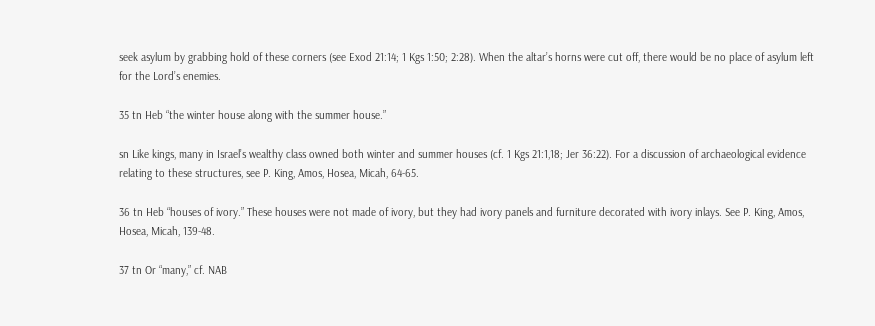seek asylum by grabbing hold of these corners (see Exod 21:14; 1 Kgs 1:50; 2:28). When the altar’s horns were cut off, there would be no place of asylum left for the Lord’s enemies.

35 tn Heb “the winter house along with the summer house.”

sn Like kings, many in Israel’s wealthy class owned both winter and summer houses (cf. 1 Kgs 21:1,18; Jer 36:22). For a discussion of archaeological evidence relating to these structures, see P. King, Amos, Hosea, Micah, 64-65.

36 tn Heb “houses of ivory.” These houses were not made of ivory, but they had ivory panels and furniture decorated with ivory inlays. See P. King, Amos, Hosea, Micah, 139-48.

37 tn Or “many,” cf. NAB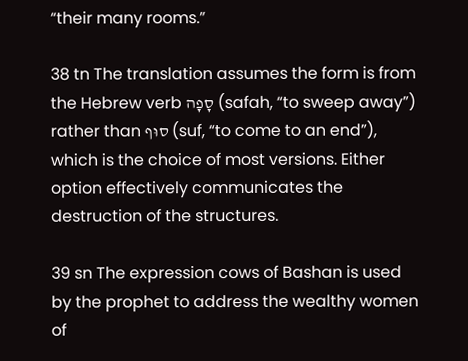“their many rooms.”

38 tn The translation assumes the form is from the Hebrew verb סָפָה (safah, “to sweep away”) rather than סוּף (suf, “to come to an end”), which is the choice of most versions. Either option effectively communicates the destruction of the structures.

39 sn The expression cows of Bashan is used by the prophet to address the wealthy women of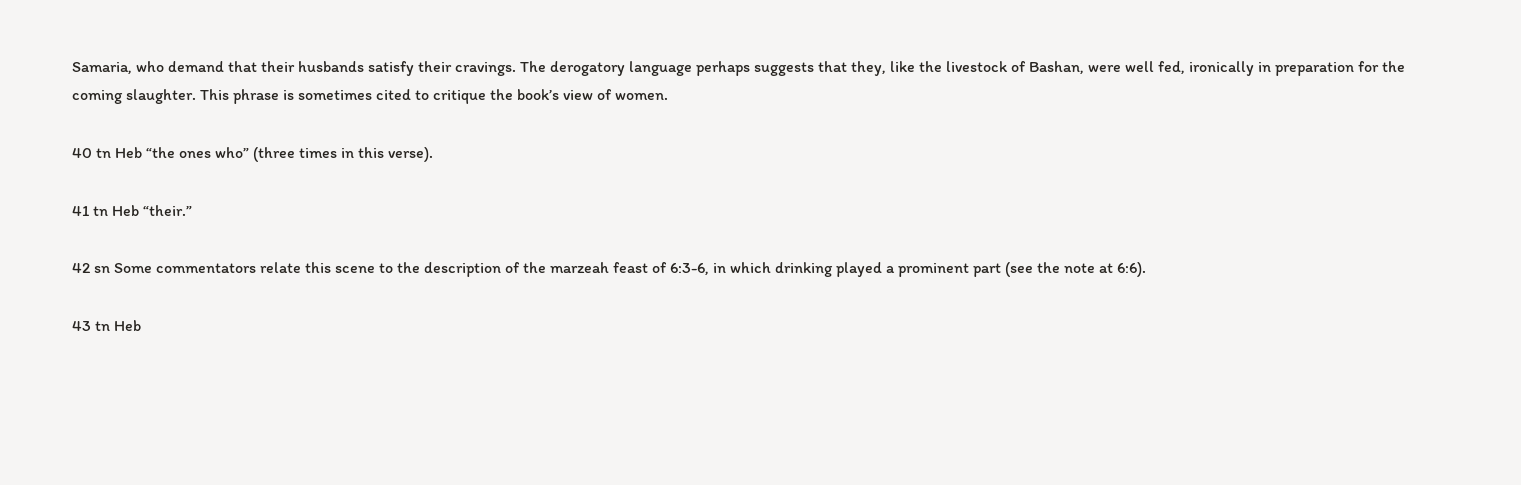Samaria, who demand that their husbands satisfy their cravings. The derogatory language perhaps suggests that they, like the livestock of Bashan, were well fed, ironically in preparation for the coming slaughter. This phrase is sometimes cited to critique the book’s view of women.

40 tn Heb “the ones who” (three times in this verse).

41 tn Heb “their.”

42 sn Some commentators relate this scene to the description of the marzeah feast of 6:3-6, in which drinking played a prominent part (see the note at 6:6).

43 tn Heb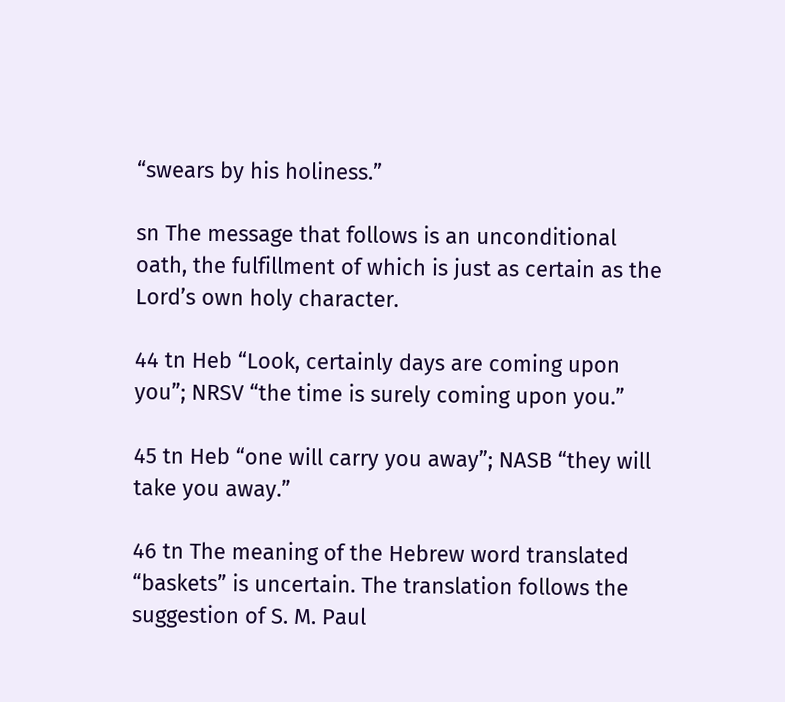“swears by his holiness.”

sn The message that follows is an unconditional oath, the fulfillment of which is just as certain as the Lord’s own holy character.

44 tn Heb “Look, certainly days are coming upon you”; NRSV “the time is surely coming upon you.”

45 tn Heb “one will carry you away”; NASB “they will take you away.”

46 tn The meaning of the Hebrew word translated “baskets” is uncertain. The translation follows the suggestion of S. M. Paul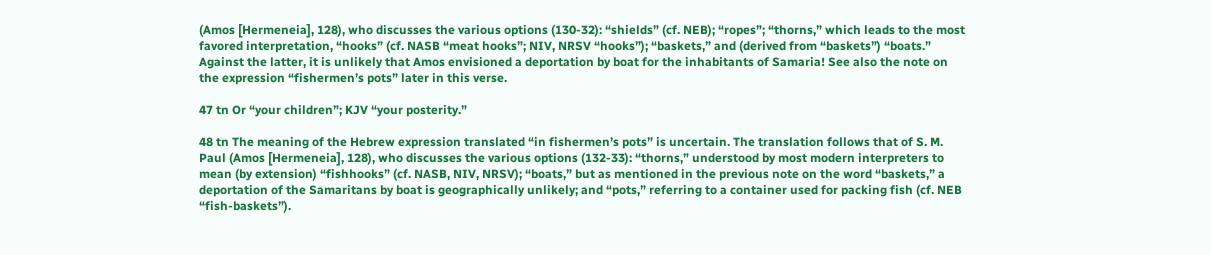(Amos [Hermeneia], 128), who discusses the various options (130-32): “shields” (cf. NEB); “ropes”; “thorns,” which leads to the most favored interpretation, “hooks” (cf. NASB “meat hooks”; NIV, NRSV “hooks”); “baskets,” and (derived from “baskets”) “boats.” Against the latter, it is unlikely that Amos envisioned a deportation by boat for the inhabitants of Samaria! See also the note on the expression “fishermen’s pots” later in this verse.

47 tn Or “your children”; KJV “your posterity.”

48 tn The meaning of the Hebrew expression translated “in fishermen’s pots” is uncertain. The translation follows that of S. M. Paul (Amos [Hermeneia], 128), who discusses the various options (132-33): “thorns,” understood by most modern interpreters to mean (by extension) “fishhooks” (cf. NASB, NIV, NRSV); “boats,” but as mentioned in the previous note on the word “baskets,” a deportation of the Samaritans by boat is geographically unlikely; and “pots,” referring to a container used for packing fish (cf. NEB “fish-baskets”).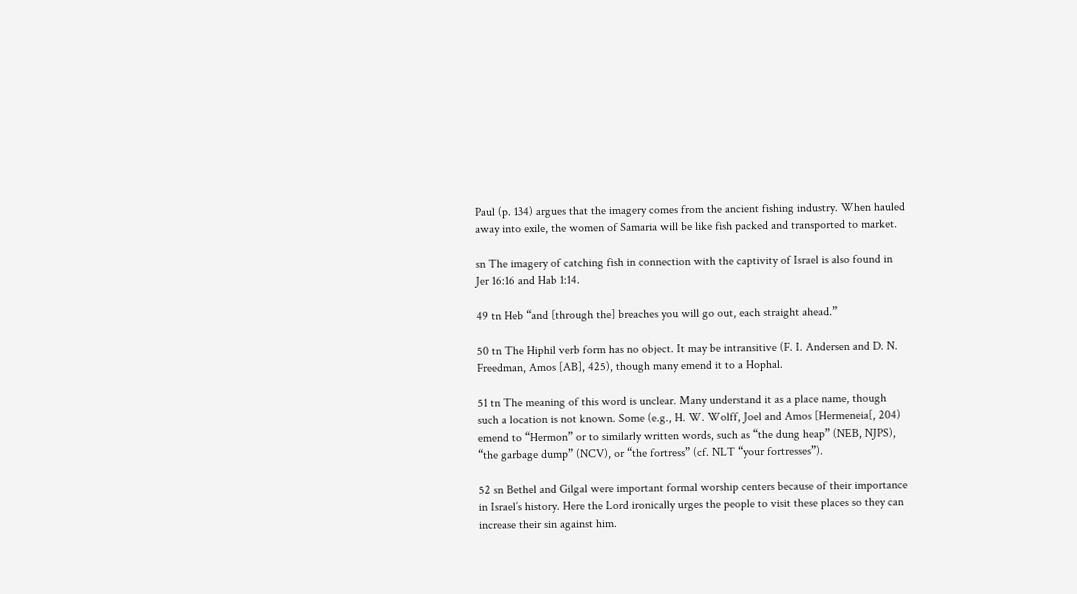Paul (p. 134) argues that the imagery comes from the ancient fishing industry. When hauled away into exile, the women of Samaria will be like fish packed and transported to market.

sn The imagery of catching fish in connection with the captivity of Israel is also found in Jer 16:16 and Hab 1:14.

49 tn Heb “and [through the] breaches you will go out, each straight ahead.”

50 tn The Hiphil verb form has no object. It may be intransitive (F. I. Andersen and D. N. Freedman, Amos [AB], 425), though many emend it to a Hophal.

51 tn The meaning of this word is unclear. Many understand it as a place name, though such a location is not known. Some (e.g., H. W. Wolff, Joel and Amos [Hermeneia[, 204) emend to “Hermon” or to similarly written words, such as “the dung heap” (NEB, NJPS), “the garbage dump” (NCV), or “the fortress” (cf. NLT “your fortresses”).

52 sn Bethel and Gilgal were important formal worship centers because of their importance in Israel’s history. Here the Lord ironically urges the people to visit these places so they can increase their sin against him.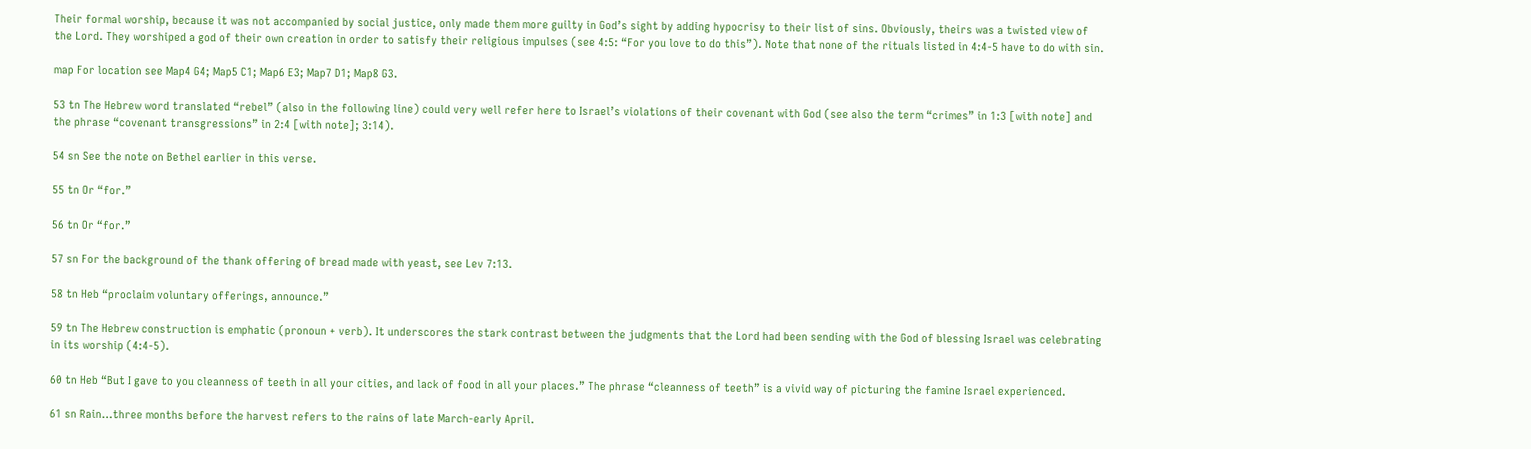Their formal worship, because it was not accompanied by social justice, only made them more guilty in God’s sight by adding hypocrisy to their list of sins. Obviously, theirs was a twisted view of the Lord. They worshiped a god of their own creation in order to satisfy their religious impulses (see 4:5: “For you love to do this”). Note that none of the rituals listed in 4:4-5 have to do with sin.

map For location see Map4 G4; Map5 C1; Map6 E3; Map7 D1; Map8 G3.

53 tn The Hebrew word translated “rebel” (also in the following line) could very well refer here to Israel’s violations of their covenant with God (see also the term “crimes” in 1:3 [with note] and the phrase “covenant transgressions” in 2:4 [with note]; 3:14).

54 sn See the note on Bethel earlier in this verse.

55 tn Or “for.”

56 tn Or “for.”

57 sn For the background of the thank offering of bread made with yeast, see Lev 7:13.

58 tn Heb “proclaim voluntary offerings, announce.”

59 tn The Hebrew construction is emphatic (pronoun + verb). It underscores the stark contrast between the judgments that the Lord had been sending with the God of blessing Israel was celebrating in its worship (4:4-5).

60 tn Heb “But I gave to you cleanness of teeth in all your cities, and lack of food in all your places.” The phrase “cleanness of teeth” is a vivid way of picturing the famine Israel experienced.

61 sn Rain…three months before the harvest refers to the rains of late March-early April.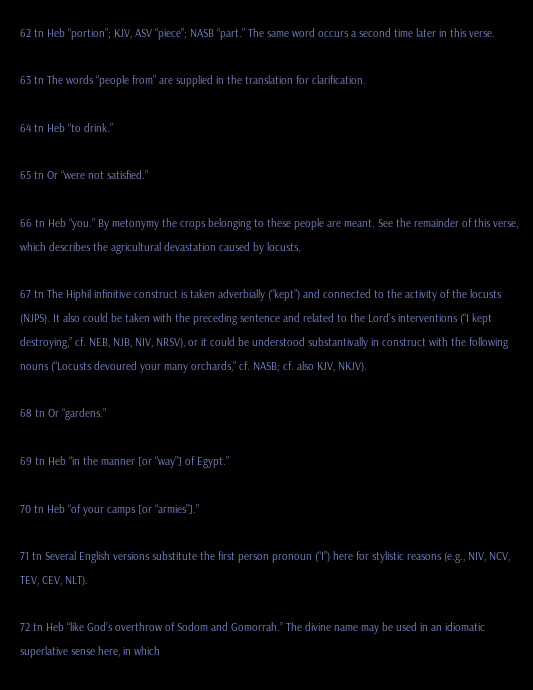62 tn Heb “portion”; KJV, ASV “piece”; NASB “part.” The same word occurs a second time later in this verse.

63 tn The words “people from” are supplied in the translation for clarification.

64 tn Heb “to drink.”

65 tn Or “were not satisfied.”

66 tn Heb “you.” By metonymy the crops belonging to these people are meant. See the remainder of this verse, which describes the agricultural devastation caused by locusts.

67 tn The Hiphil infinitive construct is taken adverbially (“kept”) and connected to the activity of the locusts (NJPS). It also could be taken with the preceding sentence and related to the Lord’s interventions (“I kept destroying,” cf. NEB, NJB, NIV, NRSV), or it could be understood substantivally in construct with the following nouns (“Locusts devoured your many orchards,” cf. NASB; cf. also KJV, NKJV).

68 tn Or “gardens.”

69 tn Heb “in the manner [or “way”] of Egypt.”

70 tn Heb “of your camps [or “armies”].”

71 tn Several English versions substitute the first person pronoun (“I”) here for stylistic reasons (e.g., NIV, NCV, TEV, CEV, NLT).

72 tn Heb “like God’s overthrow of Sodom and Gomorrah.” The divine name may be used in an idiomatic superlative sense here, in which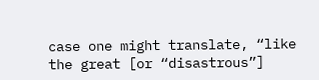case one might translate, “like the great [or “disastrous”]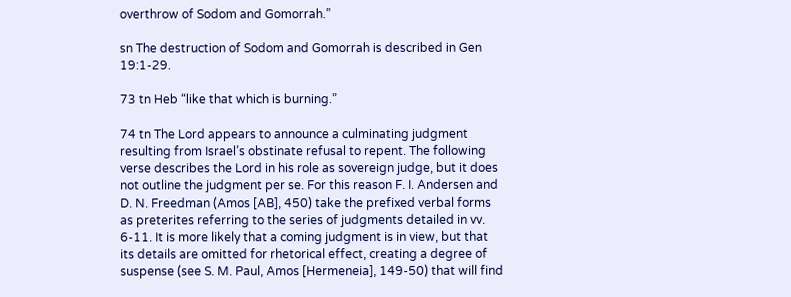overthrow of Sodom and Gomorrah.”

sn The destruction of Sodom and Gomorrah is described in Gen 19:1-29.

73 tn Heb “like that which is burning.”

74 tn The Lord appears to announce a culminating judgment resulting from Israel’s obstinate refusal to repent. The following verse describes the Lord in his role as sovereign judge, but it does not outline the judgment per se. For this reason F. I. Andersen and D. N. Freedman (Amos [AB], 450) take the prefixed verbal forms as preterites referring to the series of judgments detailed in vv. 6-11. It is more likely that a coming judgment is in view, but that its details are omitted for rhetorical effect, creating a degree of suspense (see S. M. Paul, Amos [Hermeneia], 149-50) that will find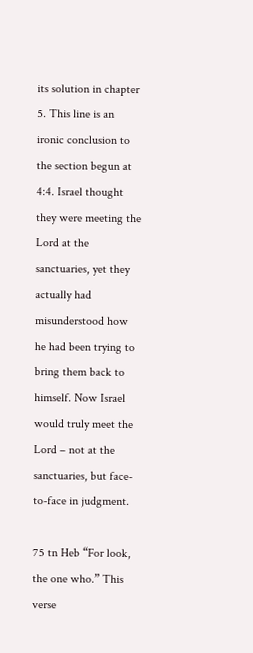its solution in chapter 5. This line is an ironic conclusion to the section begun at 4:4. Israel thought they were meeting the Lord at the sanctuaries, yet they actually had misunderstood how he had been trying to bring them back to himself. Now Israel would truly meet the Lord – not at the sanctuaries, but face-to-face in judgment.

75 tn Heb “For look, the one who.” This verse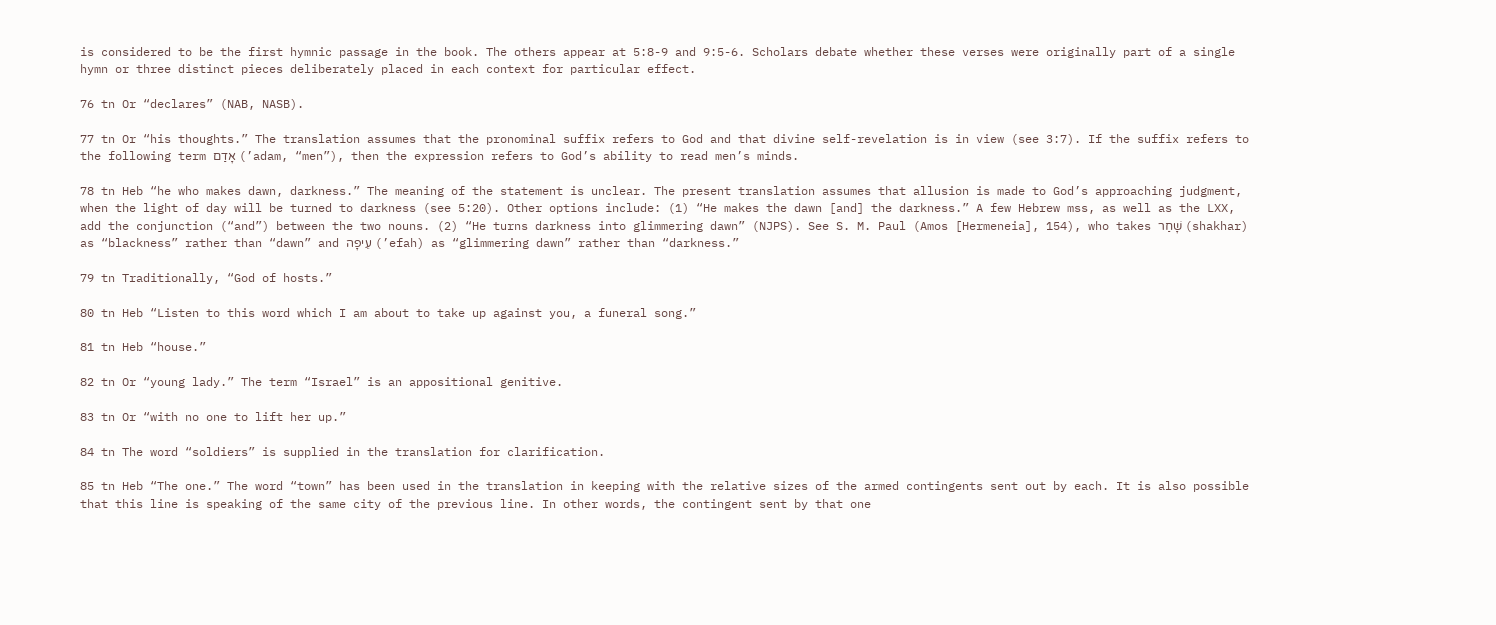is considered to be the first hymnic passage in the book. The others appear at 5:8-9 and 9:5-6. Scholars debate whether these verses were originally part of a single hymn or three distinct pieces deliberately placed in each context for particular effect.

76 tn Or “declares” (NAB, NASB).

77 tn Or “his thoughts.” The translation assumes that the pronominal suffix refers to God and that divine self-revelation is in view (see 3:7). If the suffix refers to the following term אָדַם (’adam, “men”), then the expression refers to God’s ability to read men’s minds.

78 tn Heb “he who makes dawn, darkness.” The meaning of the statement is unclear. The present translation assumes that allusion is made to God’s approaching judgment, when the light of day will be turned to darkness (see 5:20). Other options include: (1) “He makes the dawn [and] the darkness.” A few Hebrew mss, as well as the LXX, add the conjunction (“and”) between the two nouns. (2) “He turns darkness into glimmering dawn” (NJPS). See S. M. Paul (Amos [Hermeneia], 154), who takes שָׁחַר (shakhar) as “blackness” rather than “dawn” and עֵיפָה (’efah) as “glimmering dawn” rather than “darkness.”

79 tn Traditionally, “God of hosts.”

80 tn Heb “Listen to this word which I am about to take up against you, a funeral song.”

81 tn Heb “house.”

82 tn Or “young lady.” The term “Israel” is an appositional genitive.

83 tn Or “with no one to lift her up.”

84 tn The word “soldiers” is supplied in the translation for clarification.

85 tn Heb “The one.” The word “town” has been used in the translation in keeping with the relative sizes of the armed contingents sent out by each. It is also possible that this line is speaking of the same city of the previous line. In other words, the contingent sent by that one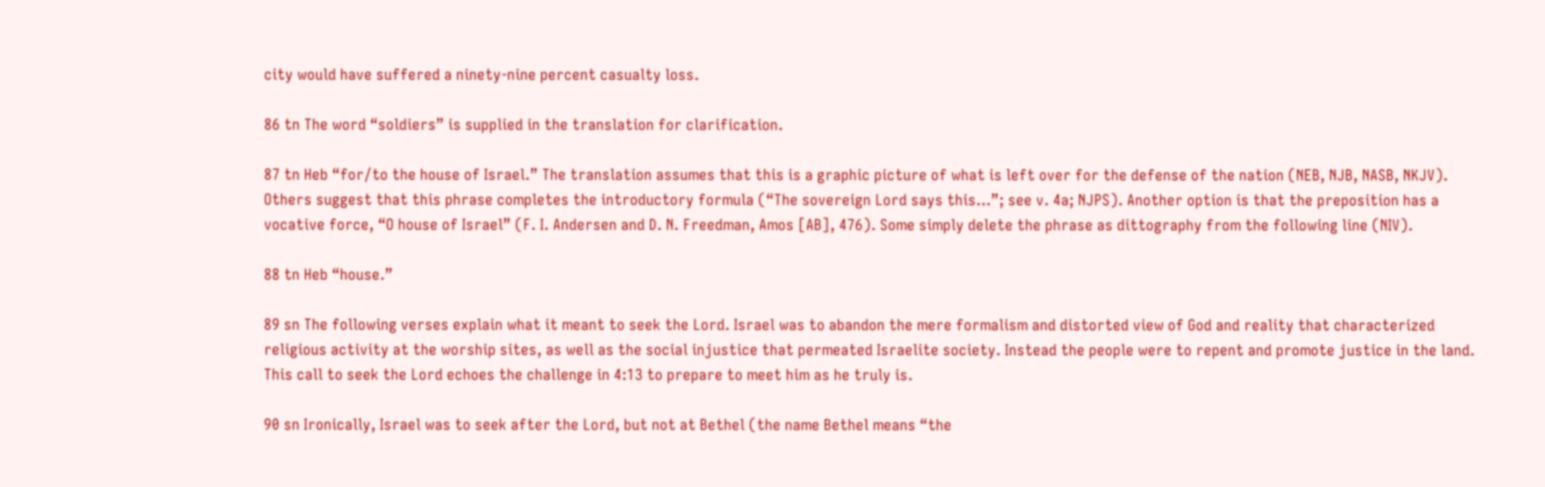city would have suffered a ninety-nine percent casualty loss.

86 tn The word “soldiers” is supplied in the translation for clarification.

87 tn Heb “for/to the house of Israel.” The translation assumes that this is a graphic picture of what is left over for the defense of the nation (NEB, NJB, NASB, NKJV). Others suggest that this phrase completes the introductory formula (“The sovereign Lord says this…”; see v. 4a; NJPS). Another option is that the preposition has a vocative force, “O house of Israel” (F. I. Andersen and D. N. Freedman, Amos [AB], 476). Some simply delete the phrase as dittography from the following line (NIV).

88 tn Heb “house.”

89 sn The following verses explain what it meant to seek the Lord. Israel was to abandon the mere formalism and distorted view of God and reality that characterized religious activity at the worship sites, as well as the social injustice that permeated Israelite society. Instead the people were to repent and promote justice in the land. This call to seek the Lord echoes the challenge in 4:13 to prepare to meet him as he truly is.

90 sn Ironically, Israel was to seek after the Lord, but not at Bethel (the name Bethel means “the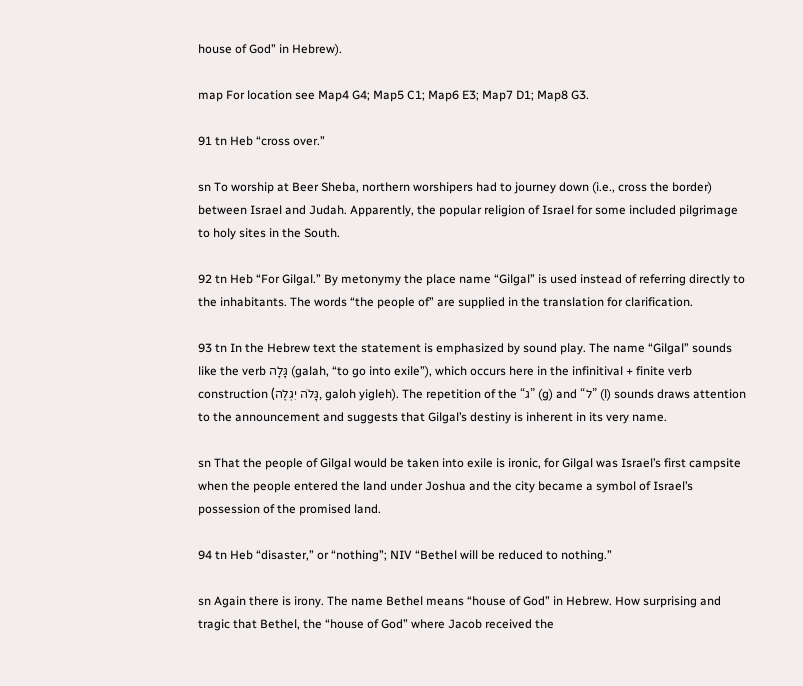house of God” in Hebrew).

map For location see Map4 G4; Map5 C1; Map6 E3; Map7 D1; Map8 G3.

91 tn Heb “cross over.”

sn To worship at Beer Sheba, northern worshipers had to journey down (i.e., cross the border) between Israel and Judah. Apparently, the popular religion of Israel for some included pilgrimage to holy sites in the South.

92 tn Heb “For Gilgal.” By metonymy the place name “Gilgal” is used instead of referring directly to the inhabitants. The words “the people of” are supplied in the translation for clarification.

93 tn In the Hebrew text the statement is emphasized by sound play. The name “Gilgal” sounds like the verb גָּלָה (galah, “to go into exile”), which occurs here in the infinitival + finite verb construction (גָּלֹה יִגְלֶה, galoh yigleh). The repetition of the “ג” (g) and “ל” (l) sounds draws attention to the announcement and suggests that Gilgal’s destiny is inherent in its very name.

sn That the people of Gilgal would be taken into exile is ironic, for Gilgal was Israel’s first campsite when the people entered the land under Joshua and the city became a symbol of Israel’s possession of the promised land.

94 tn Heb “disaster,” or “nothing”; NIV “Bethel will be reduced to nothing.”

sn Again there is irony. The name Bethel means “house of God” in Hebrew. How surprising and tragic that Bethel, the “house of God” where Jacob received the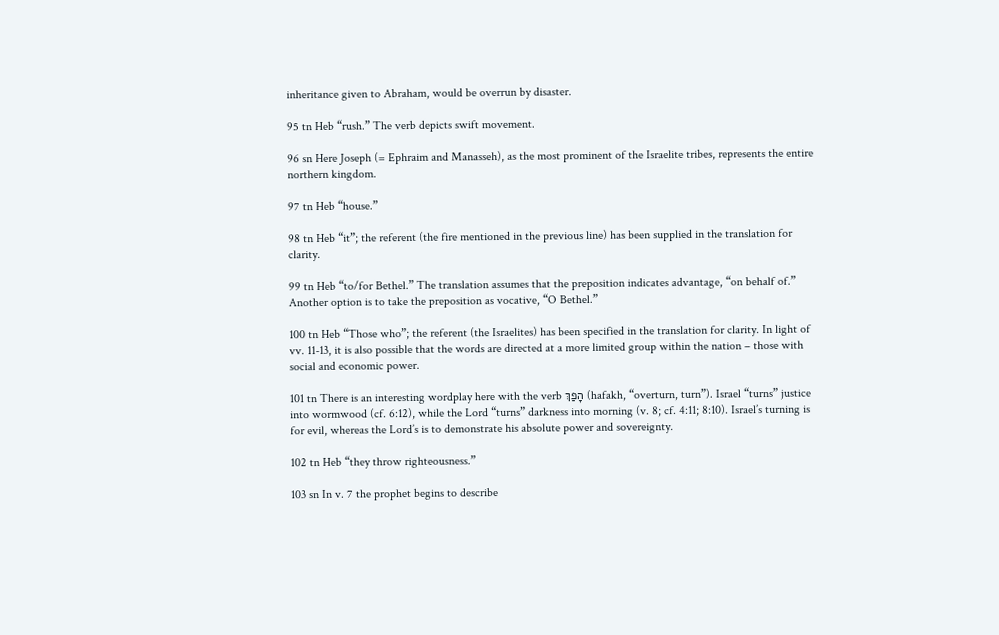inheritance given to Abraham, would be overrun by disaster.

95 tn Heb “rush.” The verb depicts swift movement.

96 sn Here Joseph (= Ephraim and Manasseh), as the most prominent of the Israelite tribes, represents the entire northern kingdom.

97 tn Heb “house.”

98 tn Heb “it”; the referent (the fire mentioned in the previous line) has been supplied in the translation for clarity.

99 tn Heb “to/for Bethel.” The translation assumes that the preposition indicates advantage, “on behalf of.” Another option is to take the preposition as vocative, “O Bethel.”

100 tn Heb “Those who”; the referent (the Israelites) has been specified in the translation for clarity. In light of vv. 11-13, it is also possible that the words are directed at a more limited group within the nation – those with social and economic power.

101 tn There is an interesting wordplay here with the verb הָפַךְ (hafakh, “overturn, turn”). Israel “turns” justice into wormwood (cf. 6:12), while the Lord “turns” darkness into morning (v. 8; cf. 4:11; 8:10). Israel’s turning is for evil, whereas the Lord’s is to demonstrate his absolute power and sovereignty.

102 tn Heb “they throw righteousness.”

103 sn In v. 7 the prophet begins to describe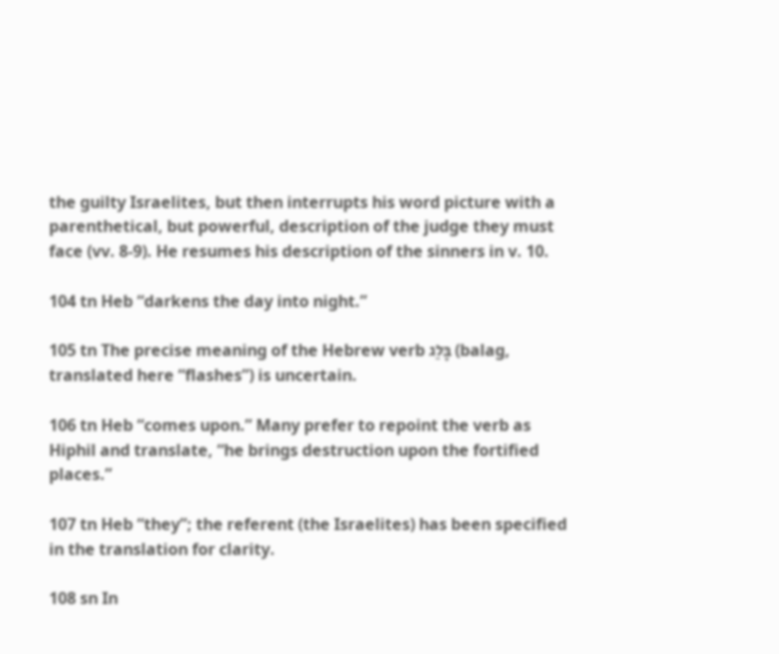the guilty Israelites, but then interrupts his word picture with a parenthetical, but powerful, description of the judge they must face (vv. 8-9). He resumes his description of the sinners in v. 10.

104 tn Heb “darkens the day into night.”

105 tn The precise meaning of the Hebrew verb בָּלַג (balag, translated here “flashes”) is uncertain.

106 tn Heb “comes upon.” Many prefer to repoint the verb as Hiphil and translate, “he brings destruction upon the fortified places.”

107 tn Heb “they”; the referent (the Israelites) has been specified in the translation for clarity.

108 sn In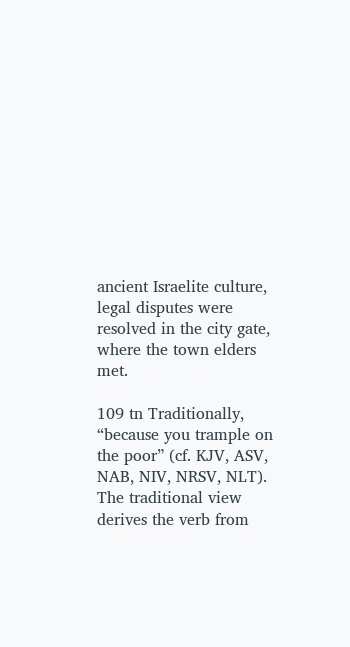ancient Israelite culture, legal disputes were resolved in the city gate, where the town elders met.

109 tn Traditionally, “because you trample on the poor” (cf. KJV, ASV, NAB, NIV, NRSV, NLT). The traditional view derives the verb from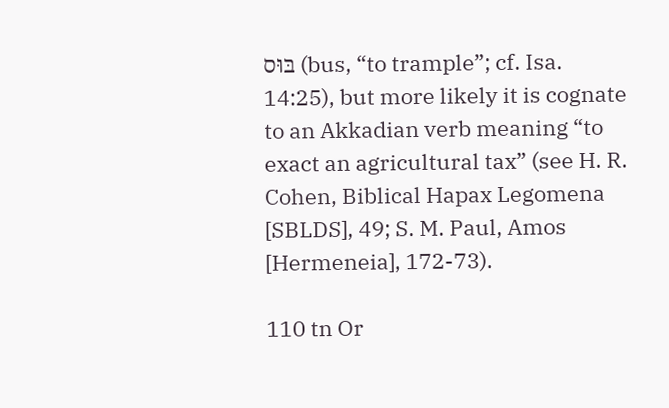בּוּס (bus, “to trample”; cf. Isa. 14:25), but more likely it is cognate to an Akkadian verb meaning “to exact an agricultural tax” (see H. R. Cohen, Biblical Hapax Legomena [SBLDS], 49; S. M. Paul, Amos [Hermeneia], 172-73).

110 tn Or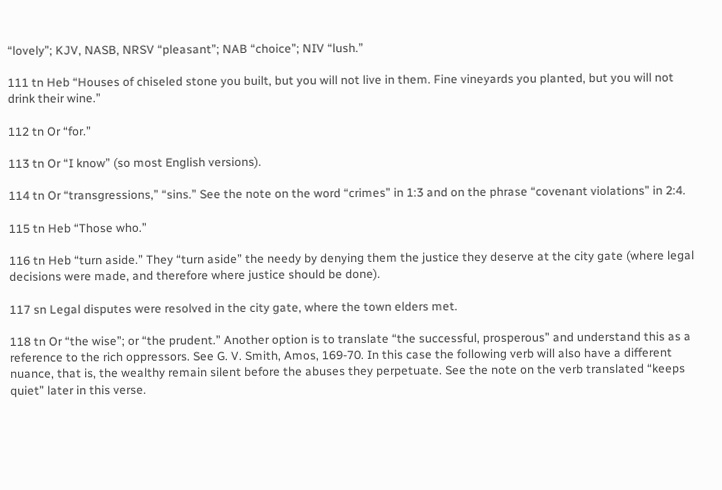“lovely”; KJV, NASB, NRSV “pleasant”; NAB “choice”; NIV “lush.”

111 tn Heb “Houses of chiseled stone you built, but you will not live in them. Fine vineyards you planted, but you will not drink their wine.”

112 tn Or “for.”

113 tn Or “I know” (so most English versions).

114 tn Or “transgressions,” “sins.” See the note on the word “crimes” in 1:3 and on the phrase “covenant violations” in 2:4.

115 tn Heb “Those who.”

116 tn Heb “turn aside.” They “turn aside” the needy by denying them the justice they deserve at the city gate (where legal decisions were made, and therefore where justice should be done).

117 sn Legal disputes were resolved in the city gate, where the town elders met.

118 tn Or “the wise”; or “the prudent.” Another option is to translate “the successful, prosperous” and understand this as a reference to the rich oppressors. See G. V. Smith, Amos, 169-70. In this case the following verb will also have a different nuance, that is, the wealthy remain silent before the abuses they perpetuate. See the note on the verb translated “keeps quiet” later in this verse.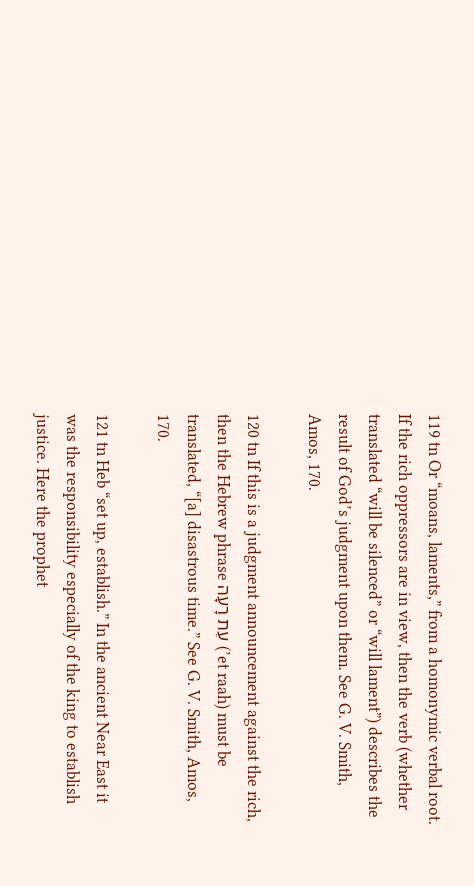119 tn Or “moans, laments,” from a homonymic verbal root. If the rich oppressors are in view, then the verb (whether translated “will be silenced” or “will lament”) describes the result of God’s judgment upon them. See G. V. Smith, Amos, 170.

120 tn If this is a judgment announcement against the rich, then the Hebrew phrase עֵת רָעָה (’et raah) must be translated, “[a] disastrous time.” See G. V. Smith, Amos, 170.

121 tn Heb “set up, establish.” In the ancient Near East it was the responsibility especially of the king to establish justice. Here the prophet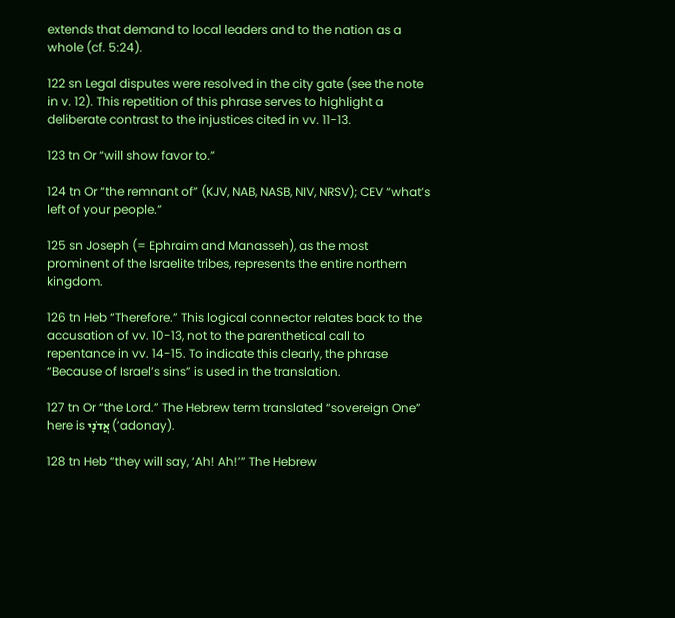extends that demand to local leaders and to the nation as a whole (cf. 5:24).

122 sn Legal disputes were resolved in the city gate (see the note in v. 12). This repetition of this phrase serves to highlight a deliberate contrast to the injustices cited in vv. 11-13.

123 tn Or “will show favor to.”

124 tn Or “the remnant of” (KJV, NAB, NASB, NIV, NRSV); CEV “what’s left of your people.”

125 sn Joseph (= Ephraim and Manasseh), as the most prominent of the Israelite tribes, represents the entire northern kingdom.

126 tn Heb “Therefore.” This logical connector relates back to the accusation of vv. 10-13, not to the parenthetical call to repentance in vv. 14-15. To indicate this clearly, the phrase “Because of Israel’s sins” is used in the translation.

127 tn Or “the Lord.” The Hebrew term translated “sovereign One” here is אֲדֹנָי (’adonay).

128 tn Heb “they will say, ‘Ah! Ah!’” The Hebrew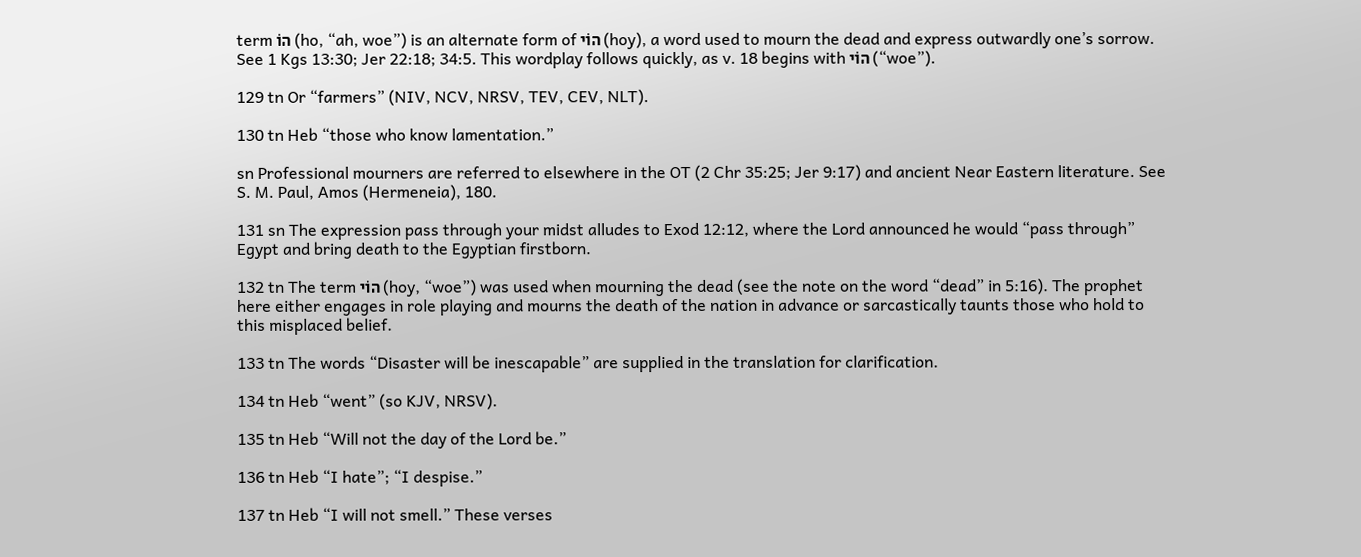term הוֹ (ho, “ah, woe”) is an alternate form of הוֹי (hoy), a word used to mourn the dead and express outwardly one’s sorrow. See 1 Kgs 13:30; Jer 22:18; 34:5. This wordplay follows quickly, as v. 18 begins with הוֹי (“woe”).

129 tn Or “farmers” (NIV, NCV, NRSV, TEV, CEV, NLT).

130 tn Heb “those who know lamentation.”

sn Professional mourners are referred to elsewhere in the OT (2 Chr 35:25; Jer 9:17) and ancient Near Eastern literature. See S. M. Paul, Amos (Hermeneia), 180.

131 sn The expression pass through your midst alludes to Exod 12:12, where the Lord announced he would “pass through” Egypt and bring death to the Egyptian firstborn.

132 tn The term הוֹי (hoy, “woe”) was used when mourning the dead (see the note on the word “dead” in 5:16). The prophet here either engages in role playing and mourns the death of the nation in advance or sarcastically taunts those who hold to this misplaced belief.

133 tn The words “Disaster will be inescapable” are supplied in the translation for clarification.

134 tn Heb “went” (so KJV, NRSV).

135 tn Heb “Will not the day of the Lord be.”

136 tn Heb “I hate”; “I despise.”

137 tn Heb “I will not smell.” These verses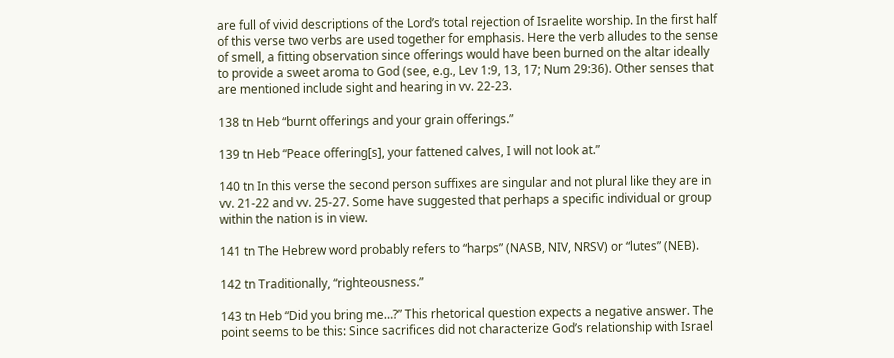are full of vivid descriptions of the Lord’s total rejection of Israelite worship. In the first half of this verse two verbs are used together for emphasis. Here the verb alludes to the sense of smell, a fitting observation since offerings would have been burned on the altar ideally to provide a sweet aroma to God (see, e.g., Lev 1:9, 13, 17; Num 29:36). Other senses that are mentioned include sight and hearing in vv. 22-23.

138 tn Heb “burnt offerings and your grain offerings.”

139 tn Heb “Peace offering[s], your fattened calves, I will not look at.”

140 tn In this verse the second person suffixes are singular and not plural like they are in vv. 21-22 and vv. 25-27. Some have suggested that perhaps a specific individual or group within the nation is in view.

141 tn The Hebrew word probably refers to “harps” (NASB, NIV, NRSV) or “lutes” (NEB).

142 tn Traditionally, “righteousness.”

143 tn Heb “Did you bring me…?” This rhetorical question expects a negative answer. The point seems to be this: Since sacrifices did not characterize God’s relationship with Israel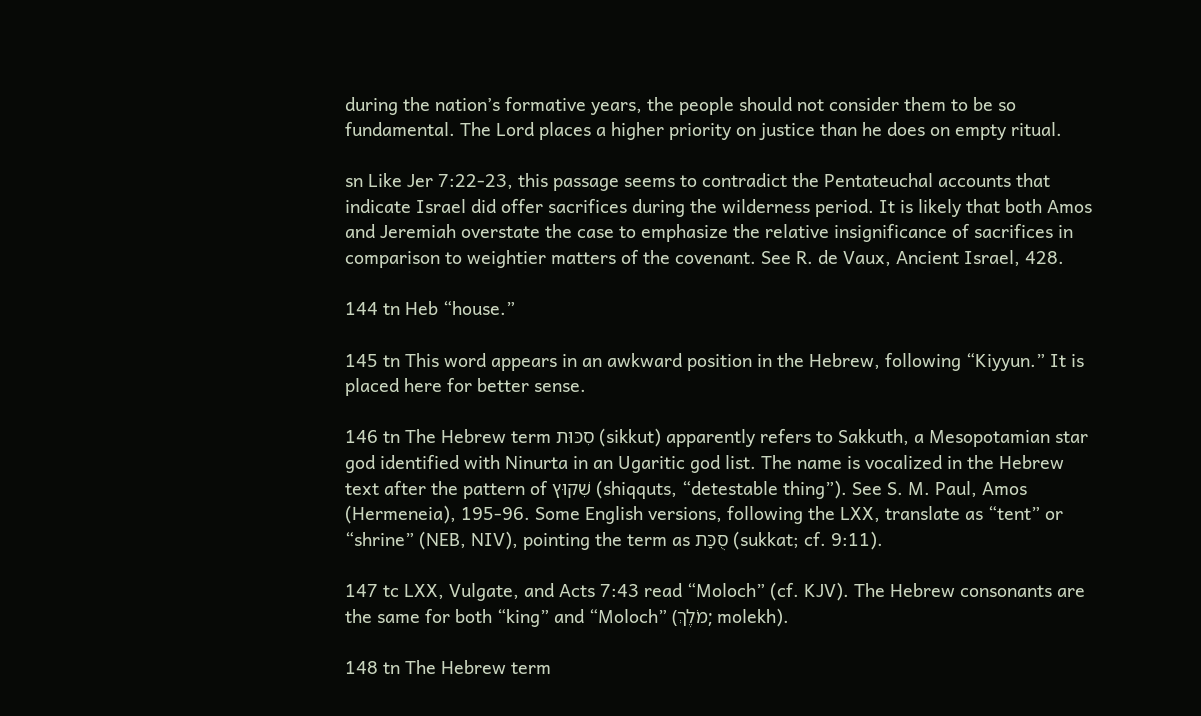during the nation’s formative years, the people should not consider them to be so fundamental. The Lord places a higher priority on justice than he does on empty ritual.

sn Like Jer 7:22-23, this passage seems to contradict the Pentateuchal accounts that indicate Israel did offer sacrifices during the wilderness period. It is likely that both Amos and Jeremiah overstate the case to emphasize the relative insignificance of sacrifices in comparison to weightier matters of the covenant. See R. de Vaux, Ancient Israel, 428.

144 tn Heb “house.”

145 tn This word appears in an awkward position in the Hebrew, following “Kiyyun.” It is placed here for better sense.

146 tn The Hebrew term סִכּוּת (sikkut) apparently refers to Sakkuth, a Mesopotamian star god identified with Ninurta in an Ugaritic god list. The name is vocalized in the Hebrew text after the pattern of שִׁקוּץ (shiqquts, “detestable thing”). See S. M. Paul, Amos (Hermeneia), 195-96. Some English versions, following the LXX, translate as “tent” or “shrine” (NEB, NIV), pointing the term as סֻכַּת (sukkat; cf. 9:11).

147 tc LXX, Vulgate, and Acts 7:43 read “Moloch” (cf. KJV). The Hebrew consonants are the same for both “king” and “Moloch” (מֹלֶךְ; molekh).

148 tn The Hebrew term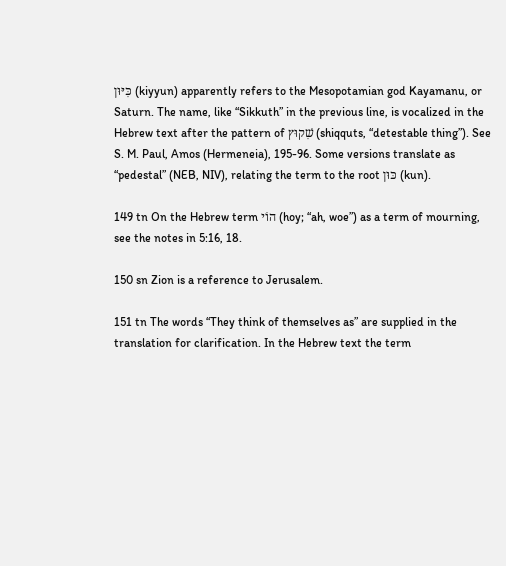כִּיּוּן (kiyyun) apparently refers to the Mesopotamian god Kayamanu, or Saturn. The name, like “Sikkuth” in the previous line, is vocalized in the Hebrew text after the pattern of שִׁקוּץ (shiqquts, “detestable thing”). See S. M. Paul, Amos (Hermeneia), 195-96. Some versions translate as “pedestal” (NEB, NIV), relating the term to the root כּוּן (kun).

149 tn On the Hebrew term הוֹי (hoy; “ah, woe”) as a term of mourning, see the notes in 5:16, 18.

150 sn Zion is a reference to Jerusalem.

151 tn The words “They think of themselves as” are supplied in the translation for clarification. In the Hebrew text the term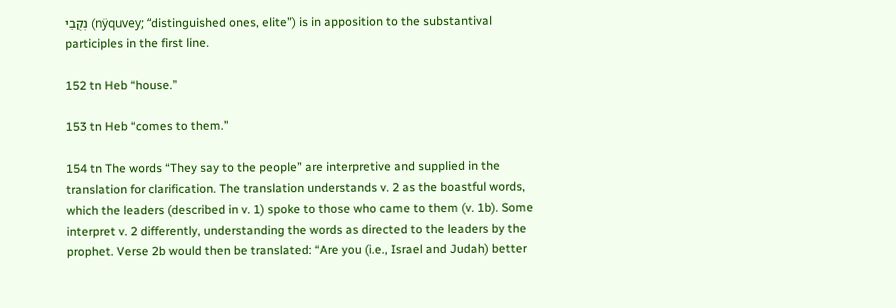נְקֻבֵי (nÿquvey; “distinguished ones, elite”) is in apposition to the substantival participles in the first line.

152 tn Heb “house.”

153 tn Heb “comes to them.”

154 tn The words “They say to the people” are interpretive and supplied in the translation for clarification. The translation understands v. 2 as the boastful words, which the leaders (described in v. 1) spoke to those who came to them (v. 1b). Some interpret v. 2 differently, understanding the words as directed to the leaders by the prophet. Verse 2b would then be translated: “Are you (i.e., Israel and Judah) better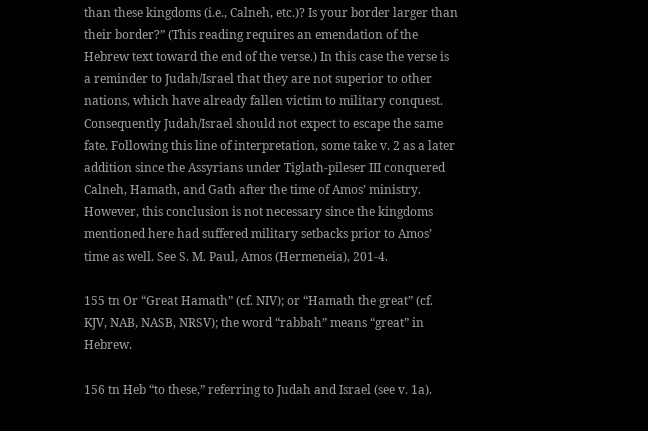than these kingdoms (i.e., Calneh, etc.)? Is your border larger than their border?” (This reading requires an emendation of the Hebrew text toward the end of the verse.) In this case the verse is a reminder to Judah/Israel that they are not superior to other nations, which have already fallen victim to military conquest. Consequently Judah/Israel should not expect to escape the same fate. Following this line of interpretation, some take v. 2 as a later addition since the Assyrians under Tiglath-pileser III conquered Calneh, Hamath, and Gath after the time of Amos’ ministry. However, this conclusion is not necessary since the kingdoms mentioned here had suffered military setbacks prior to Amos’ time as well. See S. M. Paul, Amos (Hermeneia), 201-4.

155 tn Or “Great Hamath” (cf. NIV); or “Hamath the great” (cf. KJV, NAB, NASB, NRSV); the word “rabbah” means “great” in Hebrew.

156 tn Heb “to these,” referring to Judah and Israel (see v. 1a).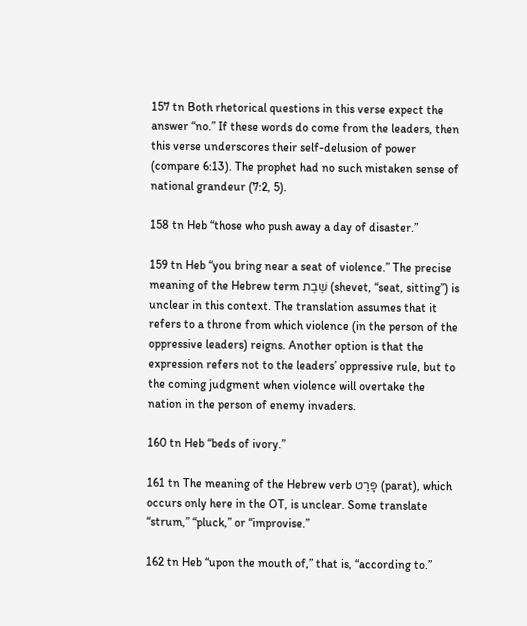157 tn Both rhetorical questions in this verse expect the answer “no.” If these words do come from the leaders, then this verse underscores their self-delusion of power (compare 6:13). The prophet had no such mistaken sense of national grandeur (7:2, 5).

158 tn Heb “those who push away a day of disaster.”

159 tn Heb “you bring near a seat of violence.” The precise meaning of the Hebrew term שֶׁבֶת (shevet, “seat, sitting”) is unclear in this context. The translation assumes that it refers to a throne from which violence (in the person of the oppressive leaders) reigns. Another option is that the expression refers not to the leaders’ oppressive rule, but to the coming judgment when violence will overtake the nation in the person of enemy invaders.

160 tn Heb “beds of ivory.”

161 tn The meaning of the Hebrew verb פָּרַט (parat), which occurs only here in the OT, is unclear. Some translate “strum,” “pluck,” or “improvise.”

162 tn Heb “upon the mouth of,” that is, “according to.”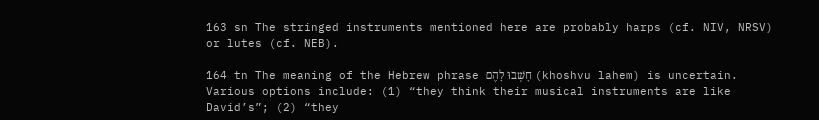163 sn The stringed instruments mentioned here are probably harps (cf. NIV, NRSV) or lutes (cf. NEB).

164 tn The meaning of the Hebrew phrase חָשְׁבוּ לָהֶם (khoshvu lahem) is uncertain. Various options include: (1) “they think their musical instruments are like David’s”; (2) “they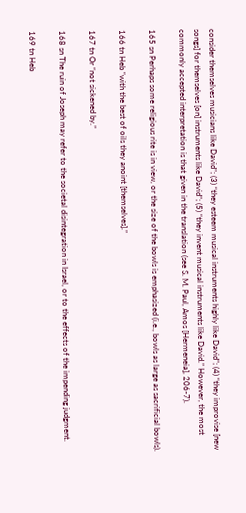consider themselves musicians like David”; (3) “they esteem musical instruments highly like David”; (4) “they improvise [new songs] for themselves [on] instruments like David”; (5) “they invent musical instruments like David.” However, the most commonly accepted interpretation is that given in the translation (see S. M. Paul, Amos [Hermeneia], 206-7).

165 sn Perhaps some religious rite is in view, or the size of the bowls is emphasized (i.e., bowls as large as sacrificial bowls).

166 tn Heb “with the best of oils they anoint [themselves].”

167 tn Or “not sickened by.”

168 sn The ruin of Joseph may refer to the societal disintegration in Israel, or to the effects of the impending judgment.

169 tn Heb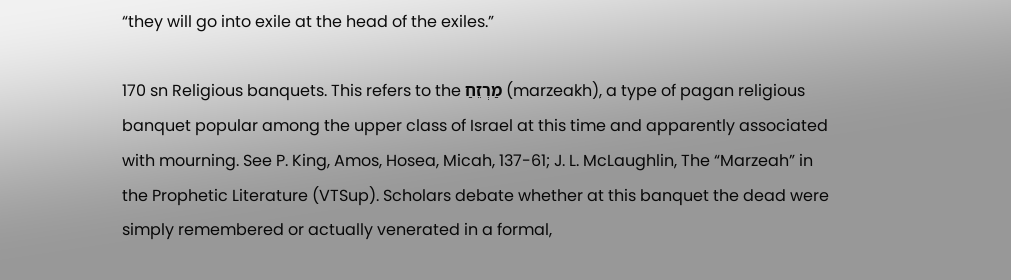“they will go into exile at the head of the exiles.”

170 sn Religious banquets. This refers to the מַרְזֵחַ (marzeakh), a type of pagan religious banquet popular among the upper class of Israel at this time and apparently associated with mourning. See P. King, Amos, Hosea, Micah, 137-61; J. L. McLaughlin, The “Marzeah” in the Prophetic Literature (VTSup). Scholars debate whether at this banquet the dead were simply remembered or actually venerated in a formal,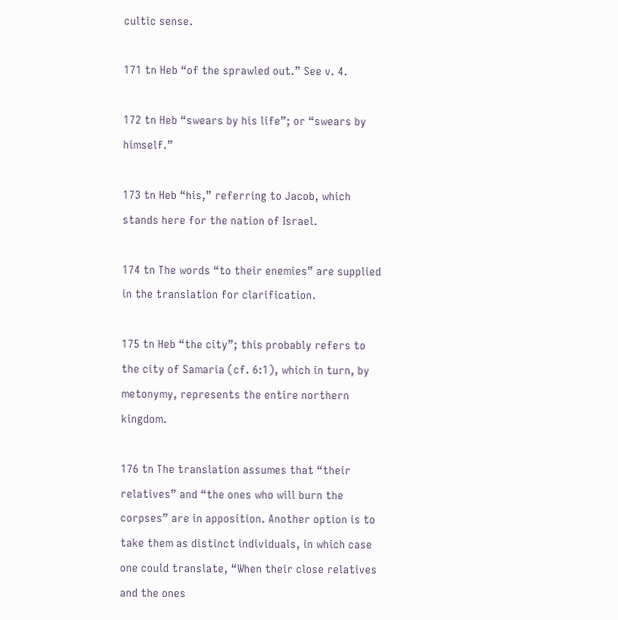cultic sense.

171 tn Heb “of the sprawled out.” See v. 4.

172 tn Heb “swears by his life”; or “swears by himself.”

173 tn Heb “his,” referring to Jacob, which stands here for the nation of Israel.

174 tn The words “to their enemies” are supplied in the translation for clarification.

175 tn Heb “the city”; this probably refers to the city of Samaria (cf. 6:1), which in turn, by metonymy, represents the entire northern kingdom.

176 tn The translation assumes that “their relatives” and “the ones who will burn the corpses” are in apposition. Another option is to take them as distinct individuals, in which case one could translate, “When their close relatives and the ones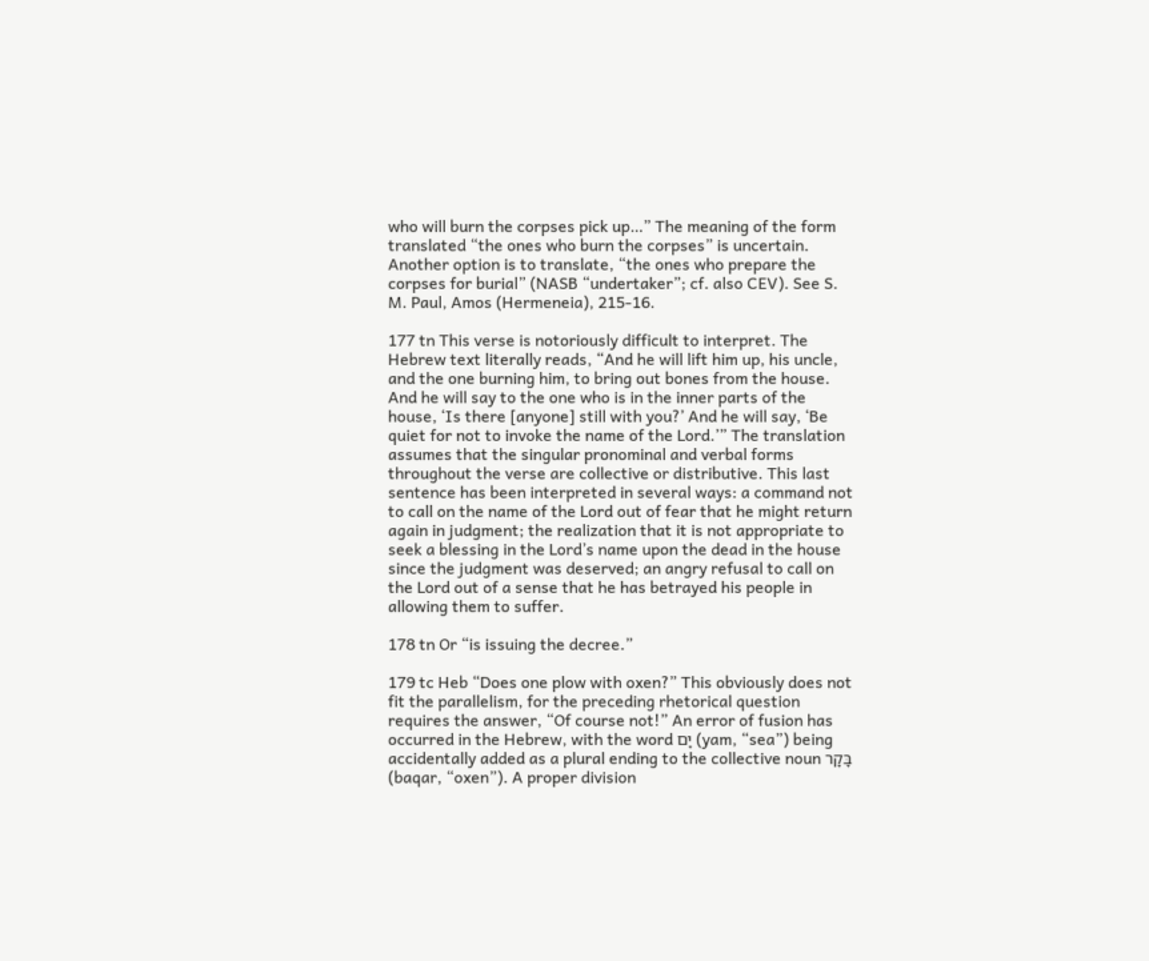who will burn the corpses pick up…” The meaning of the form translated “the ones who burn the corpses” is uncertain. Another option is to translate, “the ones who prepare the corpses for burial” (NASB “undertaker”; cf. also CEV). See S. M. Paul, Amos (Hermeneia), 215-16.

177 tn This verse is notoriously difficult to interpret. The Hebrew text literally reads, “And he will lift him up, his uncle, and the one burning him, to bring out bones from the house. And he will say to the one who is in the inner parts of the house, ‘Is there [anyone] still with you?’ And he will say, ‘Be quiet for not to invoke the name of the Lord.’” The translation assumes that the singular pronominal and verbal forms throughout the verse are collective or distributive. This last sentence has been interpreted in several ways: a command not to call on the name of the Lord out of fear that he might return again in judgment; the realization that it is not appropriate to seek a blessing in the Lord’s name upon the dead in the house since the judgment was deserved; an angry refusal to call on the Lord out of a sense that he has betrayed his people in allowing them to suffer.

178 tn Or “is issuing the decree.”

179 tc Heb “Does one plow with oxen?” This obviously does not fit the parallelism, for the preceding rhetorical question requires the answer, “Of course not!” An error of fusion has occurred in the Hebrew, with the word יָם (yam, “sea”) being accidentally added as a plural ending to the collective noun בָּקָר (baqar, “oxen”). A proper division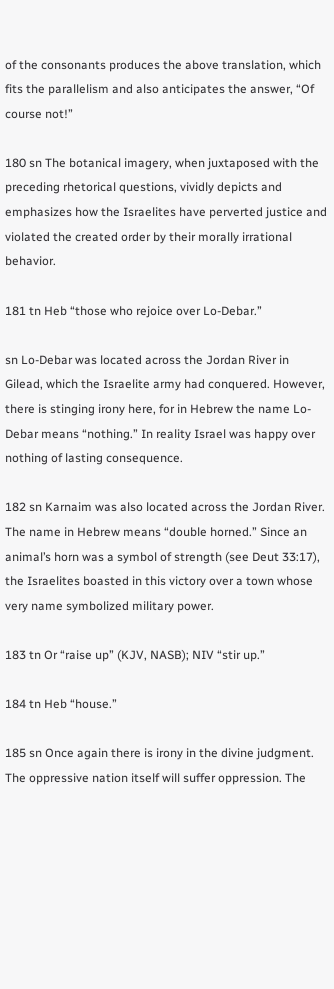of the consonants produces the above translation, which fits the parallelism and also anticipates the answer, “Of course not!”

180 sn The botanical imagery, when juxtaposed with the preceding rhetorical questions, vividly depicts and emphasizes how the Israelites have perverted justice and violated the created order by their morally irrational behavior.

181 tn Heb “those who rejoice over Lo-Debar.”

sn Lo-Debar was located across the Jordan River in Gilead, which the Israelite army had conquered. However, there is stinging irony here, for in Hebrew the name Lo-Debar means “nothing.” In reality Israel was happy over nothing of lasting consequence.

182 sn Karnaim was also located across the Jordan River. The name in Hebrew means “double horned.” Since an animal’s horn was a symbol of strength (see Deut 33:17), the Israelites boasted in this victory over a town whose very name symbolized military power.

183 tn Or “raise up” (KJV, NASB); NIV “stir up.”

184 tn Heb “house.”

185 sn Once again there is irony in the divine judgment. The oppressive nation itself will suffer oppression. The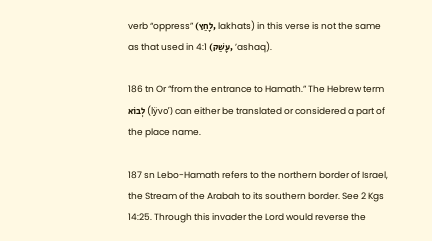verb “oppress” (לָחַץ, lakhats) in this verse is not the same as that used in 4:1 (עָשַׁק, ’ashaq).

186 tn Or “from the entrance to Hamath.” The Hebrew term לְבוֹא (lÿvo’) can either be translated or considered a part of the place name.

187 sn Lebo-Hamath refers to the northern border of Israel, the Stream of the Arabah to its southern border. See 2 Kgs 14:25. Through this invader the Lord would reverse the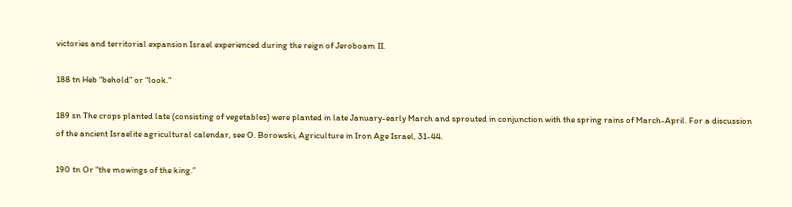victories and territorial expansion Israel experienced during the reign of Jeroboam II.

188 tn Heb “behold” or “look.”

189 sn The crops planted late (consisting of vegetables) were planted in late January-early March and sprouted in conjunction with the spring rains of March-April. For a discussion of the ancient Israelite agricultural calendar, see O. Borowski, Agriculture in Iron Age Israel, 31-44.

190 tn Or “the mowings of the king.”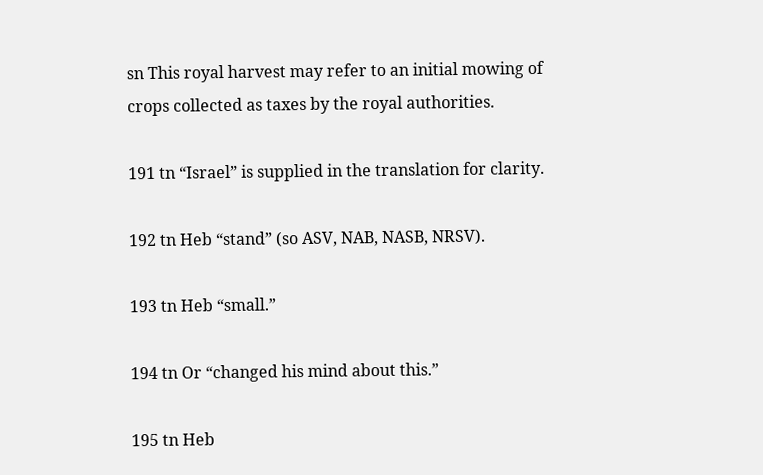sn This royal harvest may refer to an initial mowing of crops collected as taxes by the royal authorities.

191 tn “Israel” is supplied in the translation for clarity.

192 tn Heb “stand” (so ASV, NAB, NASB, NRSV).

193 tn Heb “small.”

194 tn Or “changed his mind about this.”

195 tn Heb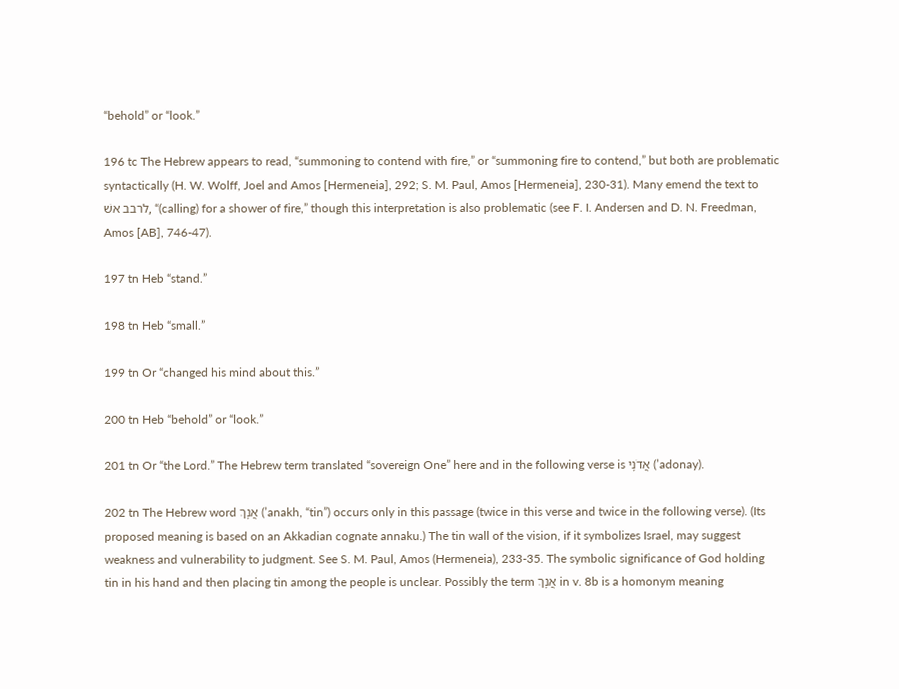“behold” or “look.”

196 tc The Hebrew appears to read, “summoning to contend with fire,” or “summoning fire to contend,” but both are problematic syntactically (H. W. Wolff, Joel and Amos [Hermeneia], 292; S. M. Paul, Amos [Hermeneia], 230-31). Many emend the text to לרבב אשׁ, “(calling) for a shower of fire,” though this interpretation is also problematic (see F. I. Andersen and D. N. Freedman, Amos [AB], 746-47).

197 tn Heb “stand.”

198 tn Heb “small.”

199 tn Or “changed his mind about this.”

200 tn Heb “behold” or “look.”

201 tn Or “the Lord.” The Hebrew term translated “sovereign One” here and in the following verse is אֲדֹנָי (’adonay).

202 tn The Hebrew word אֲנָךְ (’anakh, “tin”) occurs only in this passage (twice in this verse and twice in the following verse). (Its proposed meaning is based on an Akkadian cognate annaku.) The tin wall of the vision, if it symbolizes Israel, may suggest weakness and vulnerability to judgment. See S. M. Paul, Amos (Hermeneia), 233-35. The symbolic significance of God holding tin in his hand and then placing tin among the people is unclear. Possibly the term אֲנָךְ in v. 8b is a homonym meaning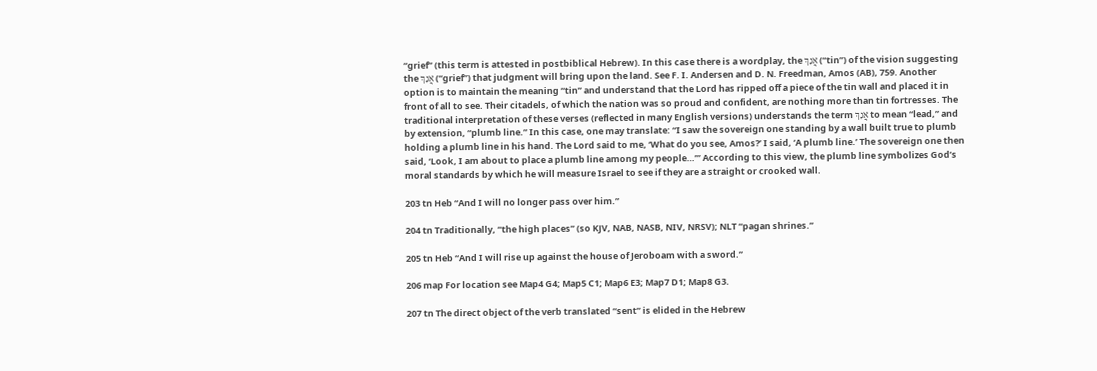“grief” (this term is attested in postbiblical Hebrew). In this case there is a wordplay, the אֲנָךְ (“tin”) of the vision suggesting the אֲנָךְ (“grief”) that judgment will bring upon the land. See F. I. Andersen and D. N. Freedman, Amos (AB), 759. Another option is to maintain the meaning “tin” and understand that the Lord has ripped off a piece of the tin wall and placed it in front of all to see. Their citadels, of which the nation was so proud and confident, are nothing more than tin fortresses. The traditional interpretation of these verses (reflected in many English versions) understands the term אֲנָךְ to mean “lead,” and by extension, “plumb line.” In this case, one may translate: “I saw the sovereign one standing by a wall built true to plumb holding a plumb line in his hand. The Lord said to me, ‘What do you see, Amos?’ I said, ‘A plumb line.’ The sovereign one then said, ‘Look, I am about to place a plumb line among my people…’” According to this view, the plumb line symbolizes God’s moral standards by which he will measure Israel to see if they are a straight or crooked wall.

203 tn Heb “And I will no longer pass over him.”

204 tn Traditionally, “the high places” (so KJV, NAB, NASB, NIV, NRSV); NLT “pagan shrines.”

205 tn Heb “And I will rise up against the house of Jeroboam with a sword.”

206 map For location see Map4 G4; Map5 C1; Map6 E3; Map7 D1; Map8 G3.

207 tn The direct object of the verb translated “sent” is elided in the Hebrew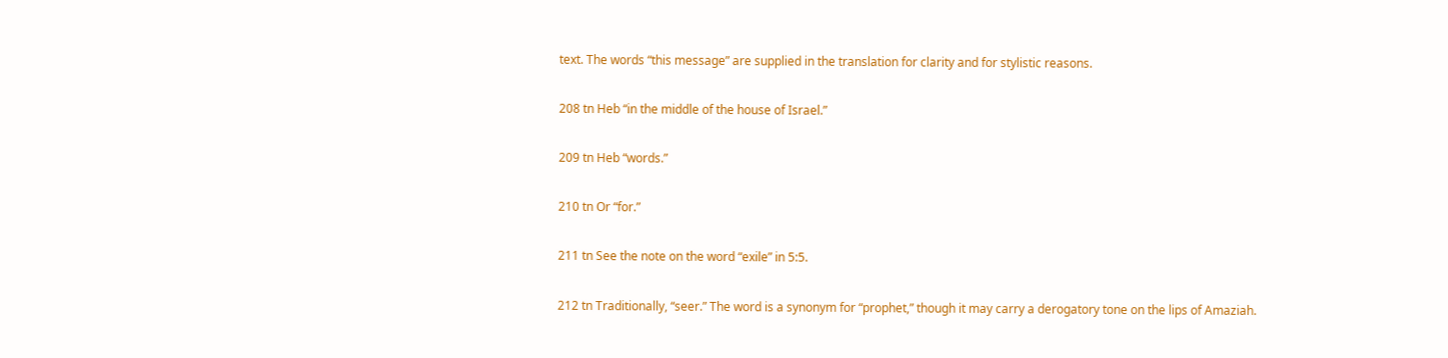text. The words “this message” are supplied in the translation for clarity and for stylistic reasons.

208 tn Heb “in the middle of the house of Israel.”

209 tn Heb “words.”

210 tn Or “for.”

211 tn See the note on the word “exile” in 5:5.

212 tn Traditionally, “seer.” The word is a synonym for “prophet,” though it may carry a derogatory tone on the lips of Amaziah.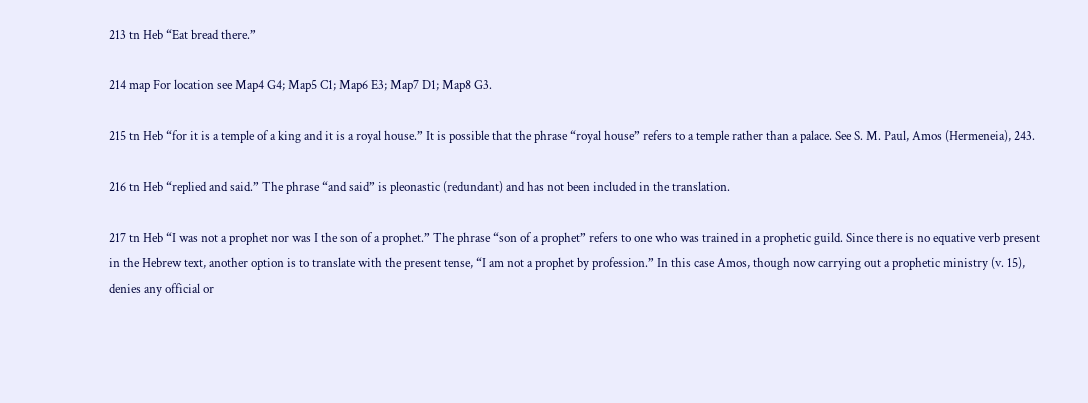213 tn Heb “Eat bread there.”

214 map For location see Map4 G4; Map5 C1; Map6 E3; Map7 D1; Map8 G3.

215 tn Heb “for it is a temple of a king and it is a royal house.” It is possible that the phrase “royal house” refers to a temple rather than a palace. See S. M. Paul, Amos (Hermeneia), 243.

216 tn Heb “replied and said.” The phrase “and said” is pleonastic (redundant) and has not been included in the translation.

217 tn Heb “I was not a prophet nor was I the son of a prophet.” The phrase “son of a prophet” refers to one who was trained in a prophetic guild. Since there is no equative verb present in the Hebrew text, another option is to translate with the present tense, “I am not a prophet by profession.” In this case Amos, though now carrying out a prophetic ministry (v. 15), denies any official or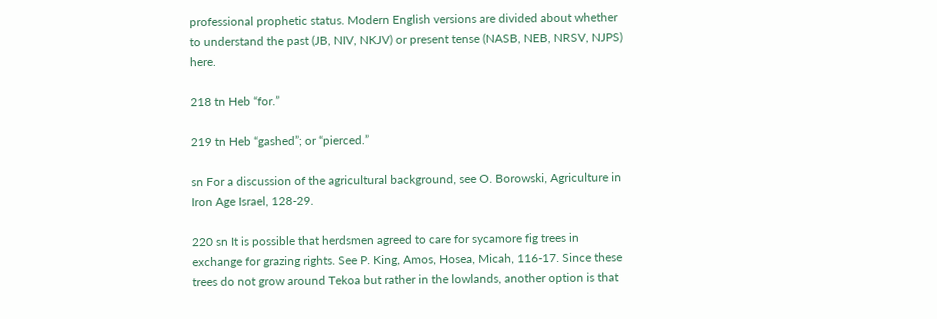professional prophetic status. Modern English versions are divided about whether to understand the past (JB, NIV, NKJV) or present tense (NASB, NEB, NRSV, NJPS) here.

218 tn Heb “for.”

219 tn Heb “gashed”; or “pierced.”

sn For a discussion of the agricultural background, see O. Borowski, Agriculture in Iron Age Israel, 128-29.

220 sn It is possible that herdsmen agreed to care for sycamore fig trees in exchange for grazing rights. See P. King, Amos, Hosea, Micah, 116-17. Since these trees do not grow around Tekoa but rather in the lowlands, another option is that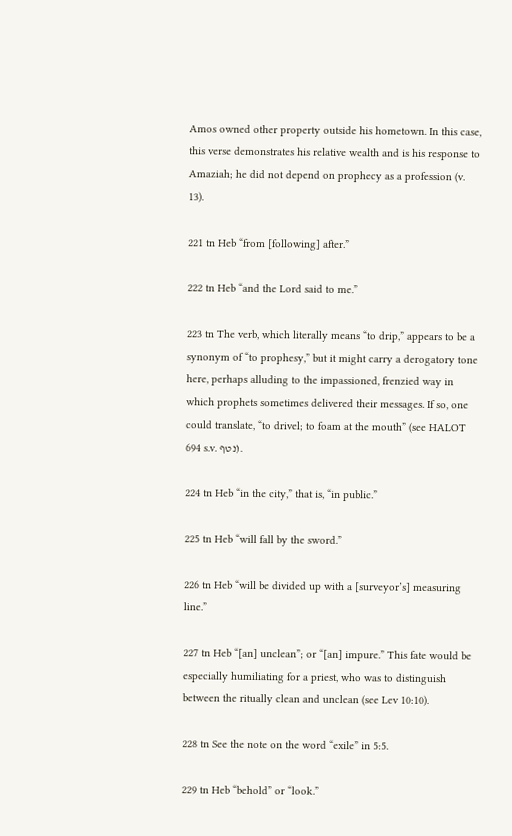Amos owned other property outside his hometown. In this case, this verse demonstrates his relative wealth and is his response to Amaziah; he did not depend on prophecy as a profession (v. 13).

221 tn Heb “from [following] after.”

222 tn Heb “and the Lord said to me.”

223 tn The verb, which literally means “to drip,” appears to be a synonym of “to prophesy,” but it might carry a derogatory tone here, perhaps alluding to the impassioned, frenzied way in which prophets sometimes delivered their messages. If so, one could translate, “to drivel; to foam at the mouth” (see HALOT 694 s.v. נטף).

224 tn Heb “in the city,” that is, “in public.”

225 tn Heb “will fall by the sword.”

226 tn Heb “will be divided up with a [surveyor’s] measuring line.”

227 tn Heb “[an] unclean”; or “[an] impure.” This fate would be especially humiliating for a priest, who was to distinguish between the ritually clean and unclean (see Lev 10:10).

228 tn See the note on the word “exile” in 5:5.

229 tn Heb “behold” or “look.”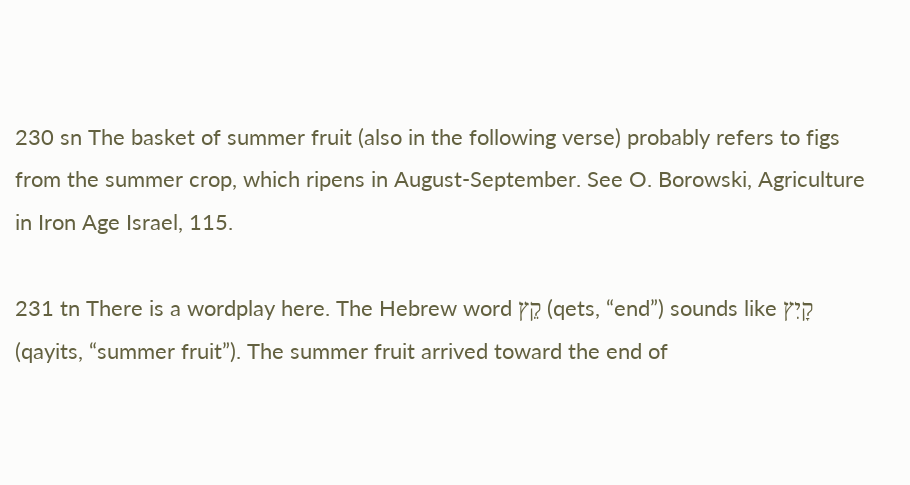230 sn The basket of summer fruit (also in the following verse) probably refers to figs from the summer crop, which ripens in August-September. See O. Borowski, Agriculture in Iron Age Israel, 115.

231 tn There is a wordplay here. The Hebrew word קֵץ (qets, “end”) sounds like קָיִץ (qayits, “summer fruit”). The summer fruit arrived toward the end of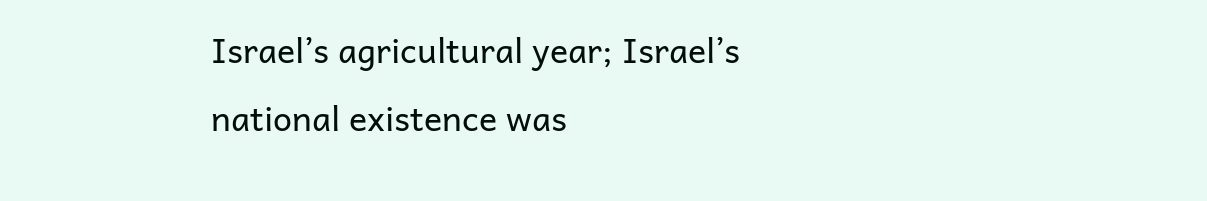Israel’s agricultural year; Israel’s national existence was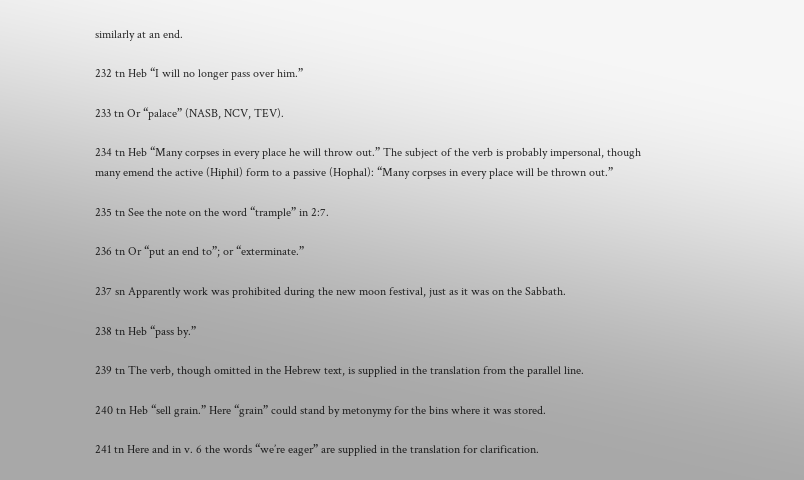similarly at an end.

232 tn Heb “I will no longer pass over him.”

233 tn Or “palace” (NASB, NCV, TEV).

234 tn Heb “Many corpses in every place he will throw out.” The subject of the verb is probably impersonal, though many emend the active (Hiphil) form to a passive (Hophal): “Many corpses in every place will be thrown out.”

235 tn See the note on the word “trample” in 2:7.

236 tn Or “put an end to”; or “exterminate.”

237 sn Apparently work was prohibited during the new moon festival, just as it was on the Sabbath.

238 tn Heb “pass by.”

239 tn The verb, though omitted in the Hebrew text, is supplied in the translation from the parallel line.

240 tn Heb “sell grain.” Here “grain” could stand by metonymy for the bins where it was stored.

241 tn Here and in v. 6 the words “we’re eager” are supplied in the translation for clarification.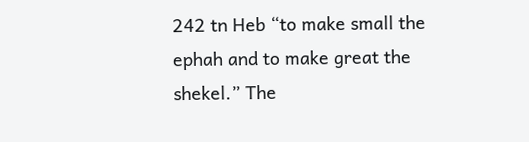242 tn Heb “to make small the ephah and to make great the shekel.” The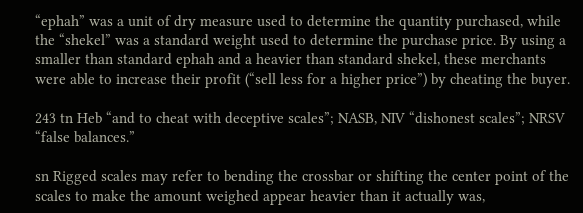“ephah” was a unit of dry measure used to determine the quantity purchased, while the “shekel” was a standard weight used to determine the purchase price. By using a smaller than standard ephah and a heavier than standard shekel, these merchants were able to increase their profit (“sell less for a higher price”) by cheating the buyer.

243 tn Heb “and to cheat with deceptive scales”; NASB, NIV “dishonest scales”; NRSV “false balances.”

sn Rigged scales may refer to bending the crossbar or shifting the center point of the scales to make the amount weighed appear heavier than it actually was,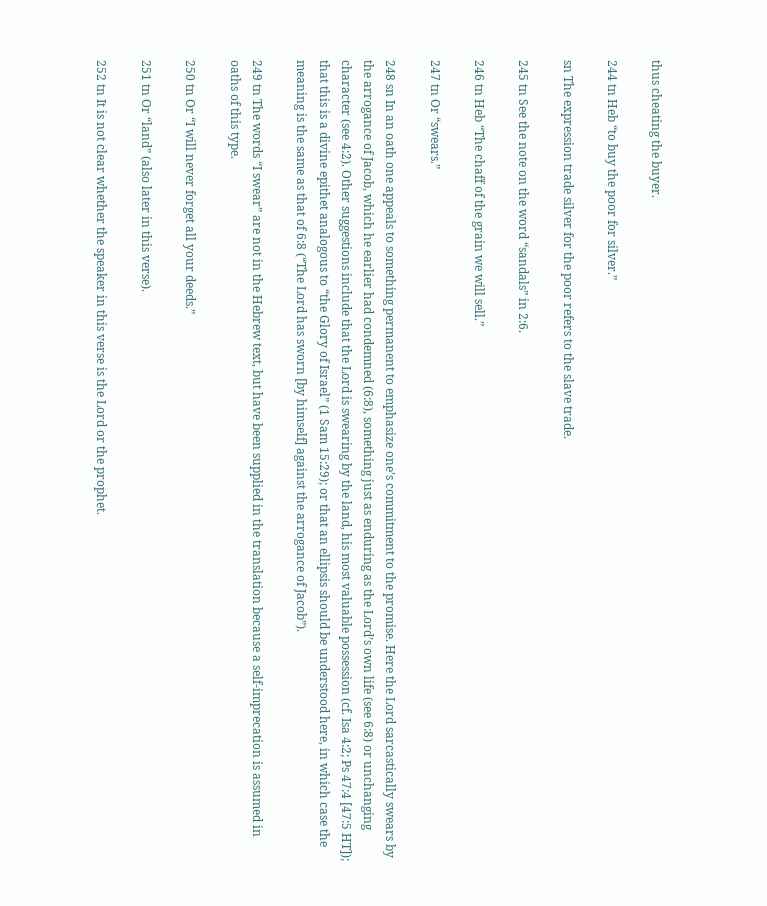thus cheating the buyer.

244 tn Heb “to buy the poor for silver.”

sn The expression trade silver for the poor refers to the slave trade.

245 tn See the note on the word “sandals” in 2:6.

246 tn Heb “The chaff of the grain we will sell.”

247 tn Or “swears.”

248 sn In an oath one appeals to something permanent to emphasize one’s commitment to the promise. Here the Lord sarcastically swears by the arrogance of Jacob, which he earlier had condemned (6:8), something just as enduring as the Lord’s own life (see 6:8) or unchanging character (see 4:2). Other suggestions include that the Lord is swearing by the land, his most valuable possession (cf. Isa 4:2; Ps 47:4 [47:5 HT]); that this is a divine epithet analogous to “the Glory of Israel” (1 Sam 15:29); or that an ellipsis should be understood here, in which case the meaning is the same as that of 6:8 (“The Lord has sworn [by himself] against the arrogance of Jacob”).

249 tn The words “I swear” are not in the Hebrew text, but have been supplied in the translation because a self-imprecation is assumed in oaths of this type.

250 tn Or “I will never forget all your deeds.”

251 tn Or “land” (also later in this verse).

252 tn It is not clear whether the speaker in this verse is the Lord or the prophet.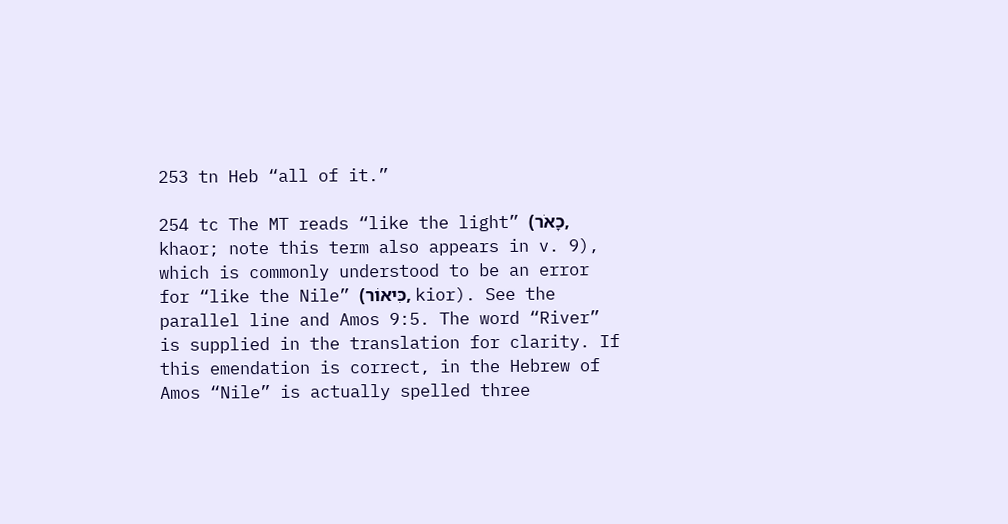253 tn Heb “all of it.”

254 tc The MT reads “like the light” (כָאֹר, khaor; note this term also appears in v. 9), which is commonly understood to be an error for “like the Nile” (כִּיאוֹר, kior). See the parallel line and Amos 9:5. The word “River” is supplied in the translation for clarity. If this emendation is correct, in the Hebrew of Amos “Nile” is actually spelled three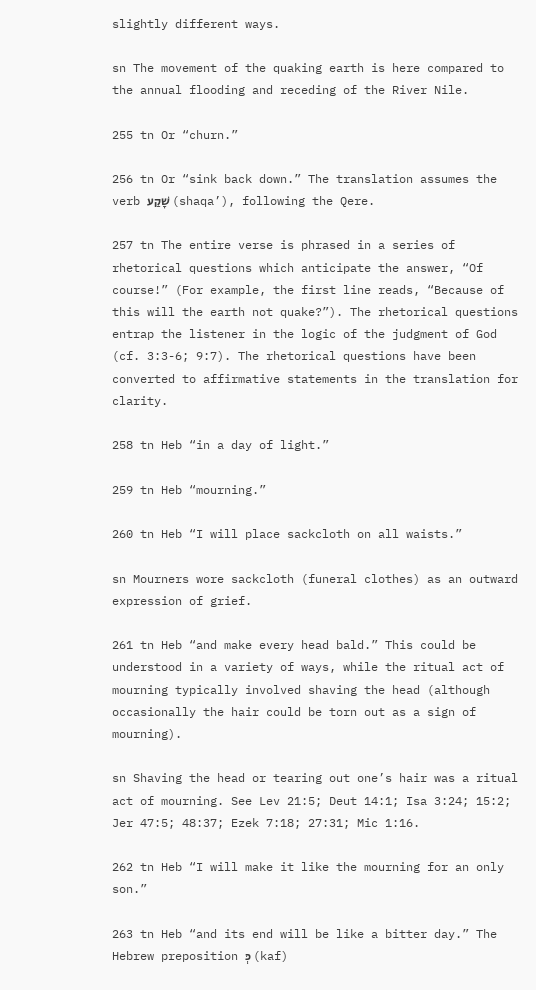slightly different ways.

sn The movement of the quaking earth is here compared to the annual flooding and receding of the River Nile.

255 tn Or “churn.”

256 tn Or “sink back down.” The translation assumes the verb שָׁקַע (shaqa’), following the Qere.

257 tn The entire verse is phrased in a series of rhetorical questions which anticipate the answer, “Of course!” (For example, the first line reads, “Because of this will the earth not quake?”). The rhetorical questions entrap the listener in the logic of the judgment of God (cf. 3:3-6; 9:7). The rhetorical questions have been converted to affirmative statements in the translation for clarity.

258 tn Heb “in a day of light.”

259 tn Heb “mourning.”

260 tn Heb “I will place sackcloth on all waists.”

sn Mourners wore sackcloth (funeral clothes) as an outward expression of grief.

261 tn Heb “and make every head bald.” This could be understood in a variety of ways, while the ritual act of mourning typically involved shaving the head (although occasionally the hair could be torn out as a sign of mourning).

sn Shaving the head or tearing out one’s hair was a ritual act of mourning. See Lev 21:5; Deut 14:1; Isa 3:24; 15:2; Jer 47:5; 48:37; Ezek 7:18; 27:31; Mic 1:16.

262 tn Heb “I will make it like the mourning for an only son.”

263 tn Heb “and its end will be like a bitter day.” The Hebrew preposition כְּ (kaf)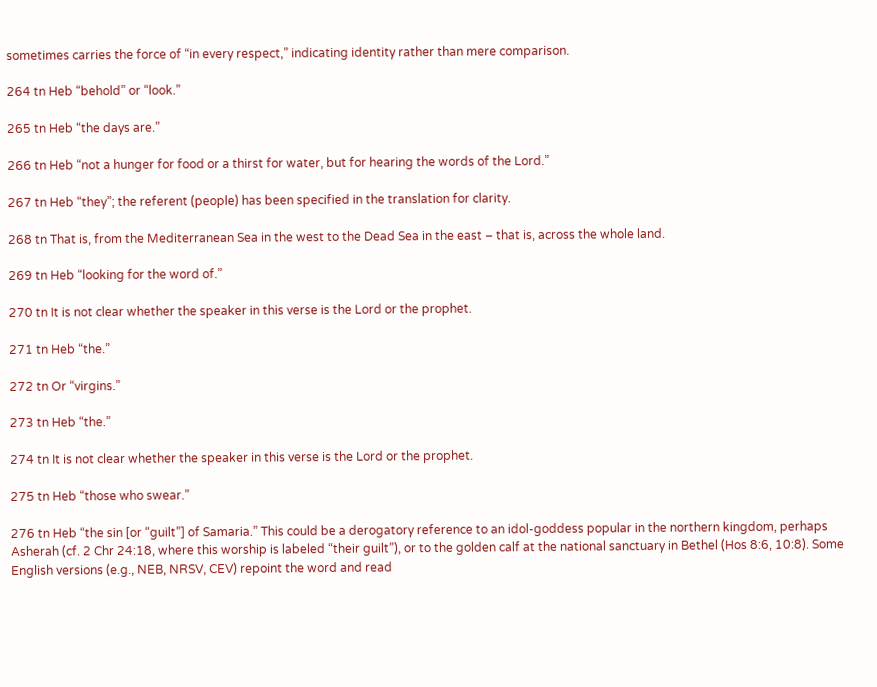sometimes carries the force of “in every respect,” indicating identity rather than mere comparison.

264 tn Heb “behold” or “look.”

265 tn Heb “the days are.”

266 tn Heb “not a hunger for food or a thirst for water, but for hearing the words of the Lord.”

267 tn Heb “they”; the referent (people) has been specified in the translation for clarity.

268 tn That is, from the Mediterranean Sea in the west to the Dead Sea in the east – that is, across the whole land.

269 tn Heb “looking for the word of.”

270 tn It is not clear whether the speaker in this verse is the Lord or the prophet.

271 tn Heb “the.”

272 tn Or “virgins.”

273 tn Heb “the.”

274 tn It is not clear whether the speaker in this verse is the Lord or the prophet.

275 tn Heb “those who swear.”

276 tn Heb “the sin [or “guilt”] of Samaria.” This could be a derogatory reference to an idol-goddess popular in the northern kingdom, perhaps Asherah (cf. 2 Chr 24:18, where this worship is labeled “their guilt”), or to the golden calf at the national sanctuary in Bethel (Hos 8:6, 10:8). Some English versions (e.g., NEB, NRSV, CEV) repoint the word and read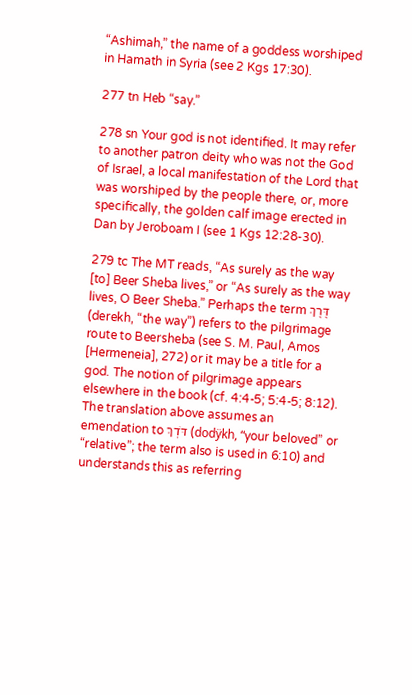“Ashimah,” the name of a goddess worshiped in Hamath in Syria (see 2 Kgs 17:30).

277 tn Heb “say.”

278 sn Your god is not identified. It may refer to another patron deity who was not the God of Israel, a local manifestation of the Lord that was worshiped by the people there, or, more specifically, the golden calf image erected in Dan by Jeroboam I (see 1 Kgs 12:28-30).

279 tc The MT reads, “As surely as the way [to] Beer Sheba lives,” or “As surely as the way lives, O Beer Sheba.” Perhaps the term דֶּרֶךְ (derekh, “the way”) refers to the pilgrimage route to Beersheba (see S. M. Paul, Amos [Hermeneia], 272) or it may be a title for a god. The notion of pilgrimage appears elsewhere in the book (cf. 4:4-5; 5:4-5; 8:12). The translation above assumes an emendation to דֹּדְךְ (dodÿkh, “your beloved” or “relative”; the term also is used in 6:10) and understands this as referring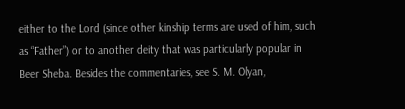either to the Lord (since other kinship terms are used of him, such as “Father”) or to another deity that was particularly popular in Beer Sheba. Besides the commentaries, see S. M. Olyan,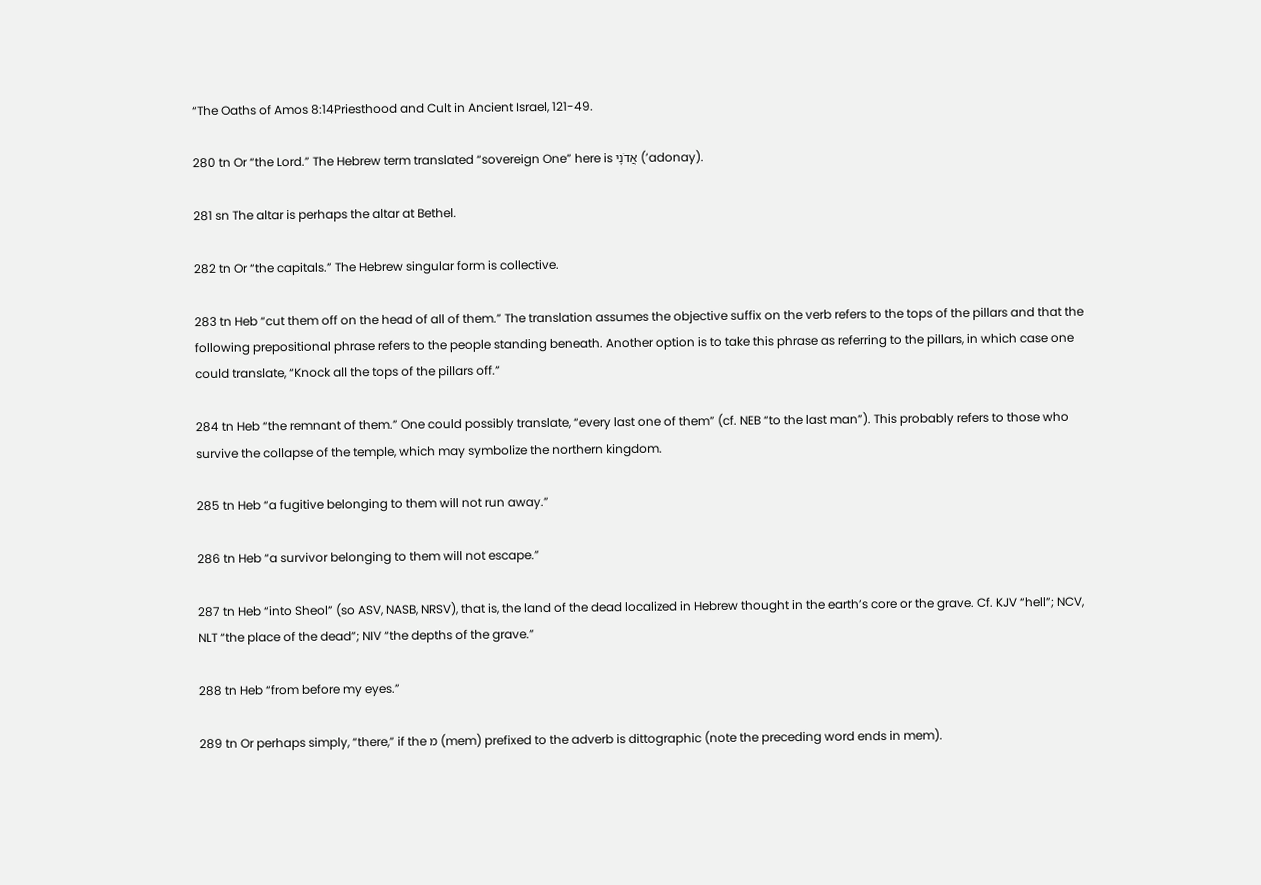“The Oaths of Amos 8:14Priesthood and Cult in Ancient Israel, 121-49.

280 tn Or “the Lord.” The Hebrew term translated “sovereign One” here is אֲדֹנָי (’adonay).

281 sn The altar is perhaps the altar at Bethel.

282 tn Or “the capitals.” The Hebrew singular form is collective.

283 tn Heb “cut them off on the head of all of them.” The translation assumes the objective suffix on the verb refers to the tops of the pillars and that the following prepositional phrase refers to the people standing beneath. Another option is to take this phrase as referring to the pillars, in which case one could translate, “Knock all the tops of the pillars off.”

284 tn Heb “the remnant of them.” One could possibly translate, “every last one of them” (cf. NEB “to the last man”). This probably refers to those who survive the collapse of the temple, which may symbolize the northern kingdom.

285 tn Heb “a fugitive belonging to them will not run away.”

286 tn Heb “a survivor belonging to them will not escape.”

287 tn Heb “into Sheol” (so ASV, NASB, NRSV), that is, the land of the dead localized in Hebrew thought in the earth’s core or the grave. Cf. KJV “hell”; NCV, NLT “the place of the dead”; NIV “the depths of the grave.”

288 tn Heb “from before my eyes.”

289 tn Or perhaps simply, “there,” if the מ (mem) prefixed to the adverb is dittographic (note the preceding word ends in mem).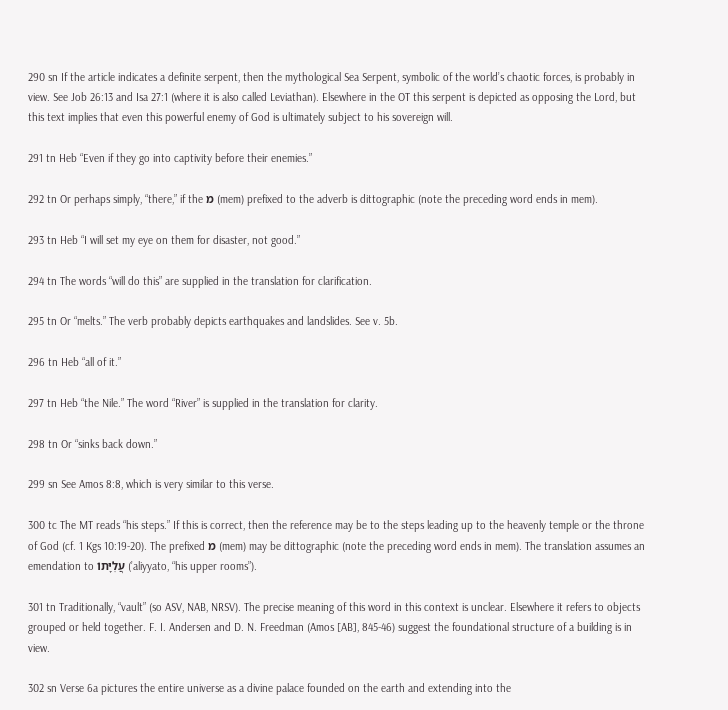290 sn If the article indicates a definite serpent, then the mythological Sea Serpent, symbolic of the world’s chaotic forces, is probably in view. See Job 26:13 and Isa 27:1 (where it is also called Leviathan). Elsewhere in the OT this serpent is depicted as opposing the Lord, but this text implies that even this powerful enemy of God is ultimately subject to his sovereign will.

291 tn Heb “Even if they go into captivity before their enemies.”

292 tn Or perhaps simply, “there,” if the מ (mem) prefixed to the adverb is dittographic (note the preceding word ends in mem).

293 tn Heb “I will set my eye on them for disaster, not good.”

294 tn The words “will do this” are supplied in the translation for clarification.

295 tn Or “melts.” The verb probably depicts earthquakes and landslides. See v. 5b.

296 tn Heb “all of it.”

297 tn Heb “the Nile.” The word “River” is supplied in the translation for clarity.

298 tn Or “sinks back down.”

299 sn See Amos 8:8, which is very similar to this verse.

300 tc The MT reads “his steps.” If this is correct, then the reference may be to the steps leading up to the heavenly temple or the throne of God (cf. 1 Kgs 10:19-20). The prefixed מ (mem) may be dittographic (note the preceding word ends in mem). The translation assumes an emendation to עֲלִיָּתוֹ (’aliyyato, “his upper rooms”).

301 tn Traditionally, “vault” (so ASV, NAB, NRSV). The precise meaning of this word in this context is unclear. Elsewhere it refers to objects grouped or held together. F. I. Andersen and D. N. Freedman (Amos [AB], 845-46) suggest the foundational structure of a building is in view.

302 sn Verse 6a pictures the entire universe as a divine palace founded on the earth and extending into the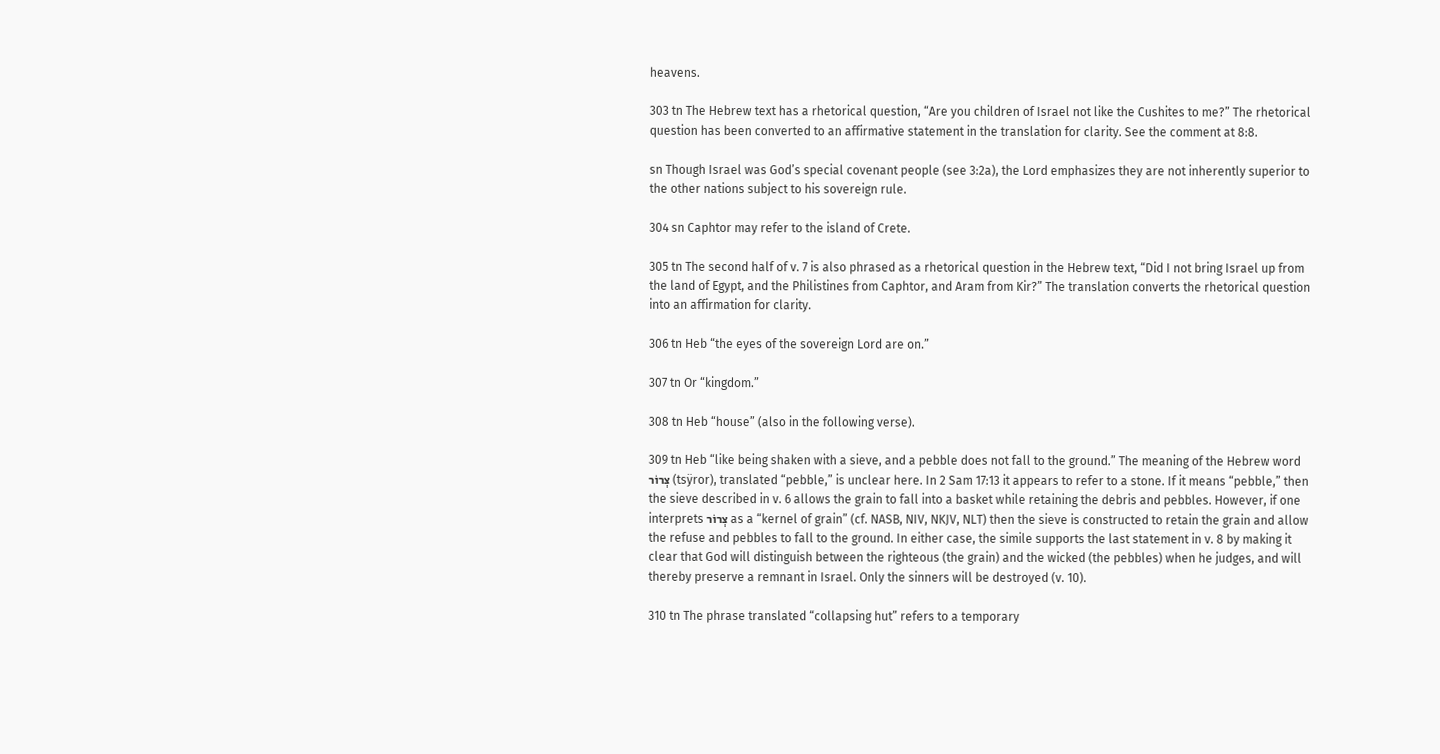heavens.

303 tn The Hebrew text has a rhetorical question, “Are you children of Israel not like the Cushites to me?” The rhetorical question has been converted to an affirmative statement in the translation for clarity. See the comment at 8:8.

sn Though Israel was God’s special covenant people (see 3:2a), the Lord emphasizes they are not inherently superior to the other nations subject to his sovereign rule.

304 sn Caphtor may refer to the island of Crete.

305 tn The second half of v. 7 is also phrased as a rhetorical question in the Hebrew text, “Did I not bring Israel up from the land of Egypt, and the Philistines from Caphtor, and Aram from Kir?” The translation converts the rhetorical question into an affirmation for clarity.

306 tn Heb “the eyes of the sovereign Lord are on.”

307 tn Or “kingdom.”

308 tn Heb “house” (also in the following verse).

309 tn Heb “like being shaken with a sieve, and a pebble does not fall to the ground.” The meaning of the Hebrew word צְרוֹר (tsÿror), translated “pebble,” is unclear here. In 2 Sam 17:13 it appears to refer to a stone. If it means “pebble,” then the sieve described in v. 6 allows the grain to fall into a basket while retaining the debris and pebbles. However, if one interprets צְרוֹר as a “kernel of grain” (cf. NASB, NIV, NKJV, NLT) then the sieve is constructed to retain the grain and allow the refuse and pebbles to fall to the ground. In either case, the simile supports the last statement in v. 8 by making it clear that God will distinguish between the righteous (the grain) and the wicked (the pebbles) when he judges, and will thereby preserve a remnant in Israel. Only the sinners will be destroyed (v. 10).

310 tn The phrase translated “collapsing hut” refers to a temporary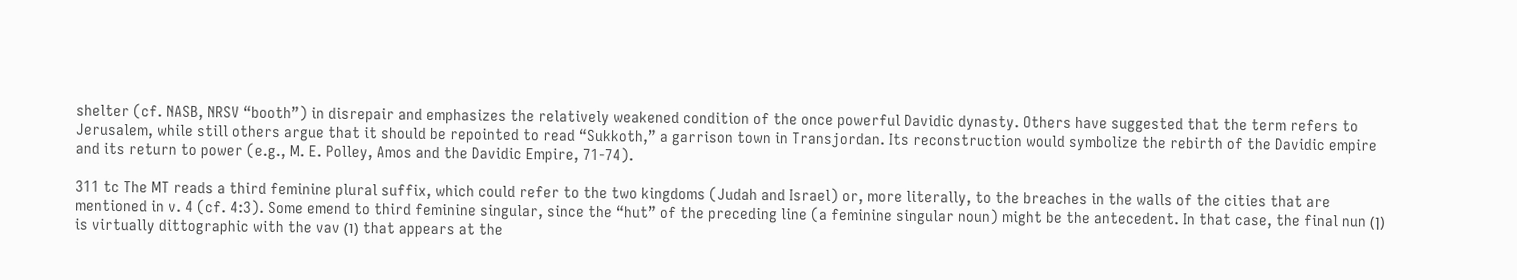shelter (cf. NASB, NRSV “booth”) in disrepair and emphasizes the relatively weakened condition of the once powerful Davidic dynasty. Others have suggested that the term refers to Jerusalem, while still others argue that it should be repointed to read “Sukkoth,” a garrison town in Transjordan. Its reconstruction would symbolize the rebirth of the Davidic empire and its return to power (e.g., M. E. Polley, Amos and the Davidic Empire, 71-74).

311 tc The MT reads a third feminine plural suffix, which could refer to the two kingdoms (Judah and Israel) or, more literally, to the breaches in the walls of the cities that are mentioned in v. 4 (cf. 4:3). Some emend to third feminine singular, since the “hut” of the preceding line (a feminine singular noun) might be the antecedent. In that case, the final nun (ן) is virtually dittographic with the vav (ו) that appears at the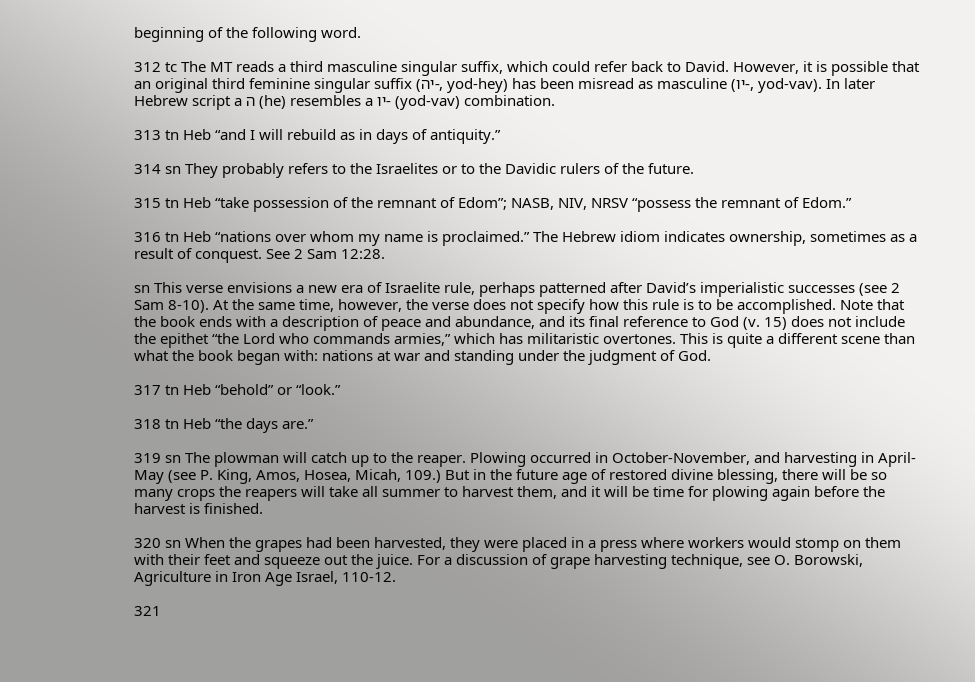beginning of the following word.

312 tc The MT reads a third masculine singular suffix, which could refer back to David. However, it is possible that an original third feminine singular suffix (יה-, yod-hey) has been misread as masculine (יו-, yod-vav). In later Hebrew script a ה (he) resembles a יו- (yod-vav) combination.

313 tn Heb “and I will rebuild as in days of antiquity.”

314 sn They probably refers to the Israelites or to the Davidic rulers of the future.

315 tn Heb “take possession of the remnant of Edom”; NASB, NIV, NRSV “possess the remnant of Edom.”

316 tn Heb “nations over whom my name is proclaimed.” The Hebrew idiom indicates ownership, sometimes as a result of conquest. See 2 Sam 12:28.

sn This verse envisions a new era of Israelite rule, perhaps patterned after David’s imperialistic successes (see 2 Sam 8-10). At the same time, however, the verse does not specify how this rule is to be accomplished. Note that the book ends with a description of peace and abundance, and its final reference to God (v. 15) does not include the epithet “the Lord who commands armies,” which has militaristic overtones. This is quite a different scene than what the book began with: nations at war and standing under the judgment of God.

317 tn Heb “behold” or “look.”

318 tn Heb “the days are.”

319 sn The plowman will catch up to the reaper. Plowing occurred in October-November, and harvesting in April-May (see P. King, Amos, Hosea, Micah, 109.) But in the future age of restored divine blessing, there will be so many crops the reapers will take all summer to harvest them, and it will be time for plowing again before the harvest is finished.

320 sn When the grapes had been harvested, they were placed in a press where workers would stomp on them with their feet and squeeze out the juice. For a discussion of grape harvesting technique, see O. Borowski, Agriculture in Iron Age Israel, 110-12.

321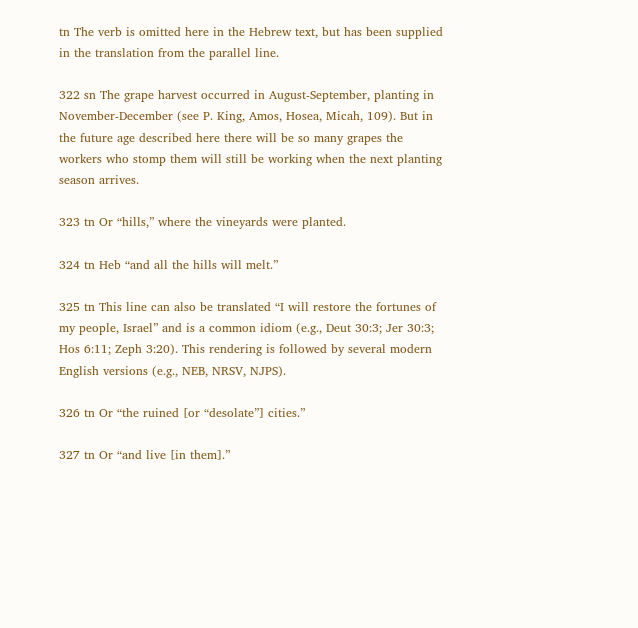tn The verb is omitted here in the Hebrew text, but has been supplied in the translation from the parallel line.

322 sn The grape harvest occurred in August-September, planting in November-December (see P. King, Amos, Hosea, Micah, 109). But in the future age described here there will be so many grapes the workers who stomp them will still be working when the next planting season arrives.

323 tn Or “hills,” where the vineyards were planted.

324 tn Heb “and all the hills will melt.”

325 tn This line can also be translated “I will restore the fortunes of my people, Israel” and is a common idiom (e.g., Deut 30:3; Jer 30:3; Hos 6:11; Zeph 3:20). This rendering is followed by several modern English versions (e.g., NEB, NRSV, NJPS).

326 tn Or “the ruined [or “desolate”] cities.”

327 tn Or “and live [in them].”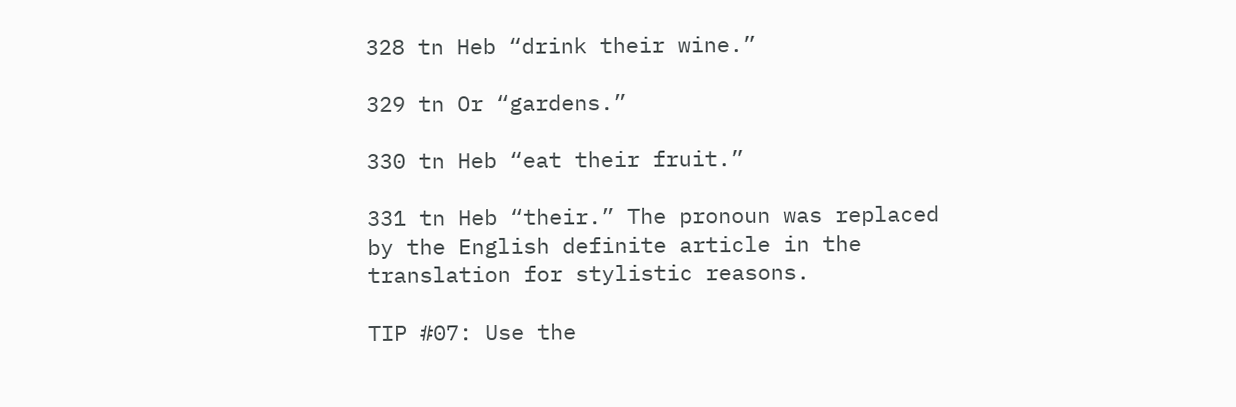328 tn Heb “drink their wine.”

329 tn Or “gardens.”

330 tn Heb “eat their fruit.”

331 tn Heb “their.” The pronoun was replaced by the English definite article in the translation for stylistic reasons.

TIP #07: Use the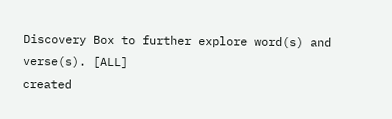Discovery Box to further explore word(s) and verse(s). [ALL]
created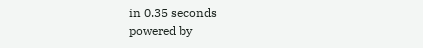in 0.35 seconds
powered by